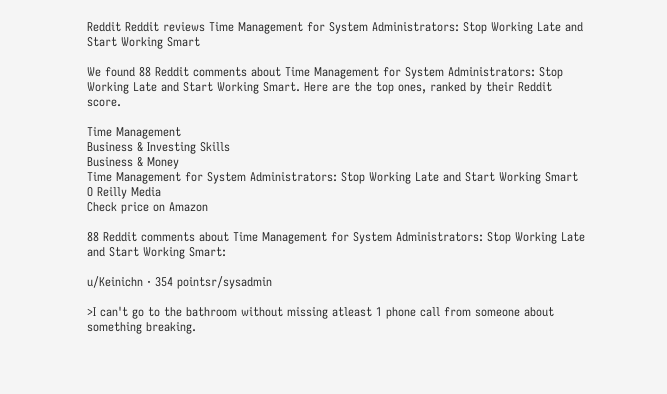Reddit Reddit reviews Time Management for System Administrators: Stop Working Late and Start Working Smart

We found 88 Reddit comments about Time Management for System Administrators: Stop Working Late and Start Working Smart. Here are the top ones, ranked by their Reddit score.

Time Management
Business & Investing Skills
Business & Money
Time Management for System Administrators: Stop Working Late and Start Working Smart
O Reilly Media
Check price on Amazon

88 Reddit comments about Time Management for System Administrators: Stop Working Late and Start Working Smart:

u/Keinichn · 354 pointsr/sysadmin

>I can't go to the bathroom without missing atleast 1 phone call from someone about something breaking.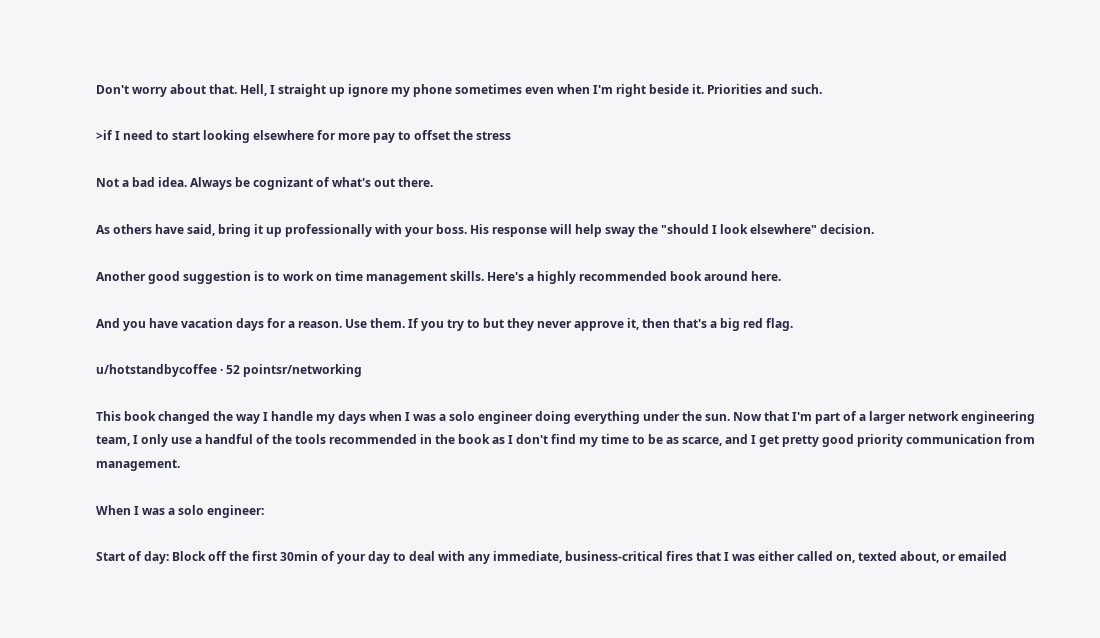Don't worry about that. Hell, I straight up ignore my phone sometimes even when I'm right beside it. Priorities and such.

>if I need to start looking elsewhere for more pay to offset the stress

Not a bad idea. Always be cognizant of what's out there.

As others have said, bring it up professionally with your boss. His response will help sway the "should I look elsewhere" decision.

Another good suggestion is to work on time management skills. Here's a highly recommended book around here.

And you have vacation days for a reason. Use them. If you try to but they never approve it, then that's a big red flag.

u/hotstandbycoffee · 52 pointsr/networking

This book changed the way I handle my days when I was a solo engineer doing everything under the sun. Now that I'm part of a larger network engineering team, I only use a handful of the tools recommended in the book as I don't find my time to be as scarce, and I get pretty good priority communication from management.

When I was a solo engineer:

Start of day: Block off the first 30min of your day to deal with any immediate, business-critical fires that I was either called on, texted about, or emailed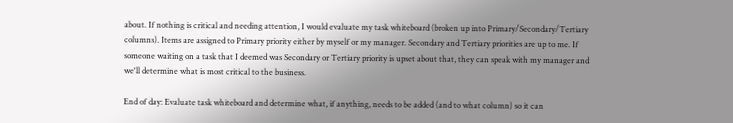about. If nothing is critical and needing attention, I would evaluate my task whiteboard (broken up into Primary/Secondary/Tertiary columns). Items are assigned to Primary priority either by myself or my manager. Secondary and Tertiary priorities are up to me. If someone waiting on a task that I deemed was Secondary or Tertiary priority is upset about that, they can speak with my manager and we'll determine what is most critical to the business.

End of day: Evaluate task whiteboard and determine what, if anything, needs to be added (and to what column) so it can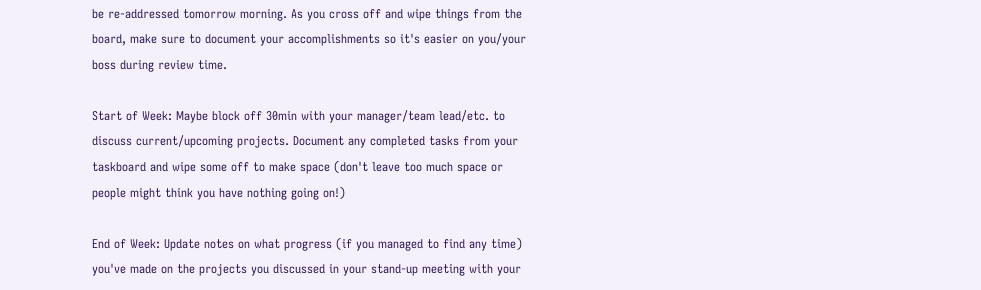be re-addressed tomorrow morning. As you cross off and wipe things from the board, make sure to document your accomplishments so it's easier on you/your boss during review time.

Start of Week: Maybe block off 30min with your manager/team lead/etc. to discuss current/upcoming projects. Document any completed tasks from your taskboard and wipe some off to make space (don't leave too much space or people might think you have nothing going on!)

End of Week: Update notes on what progress (if you managed to find any time) you've made on the projects you discussed in your stand-up meeting with your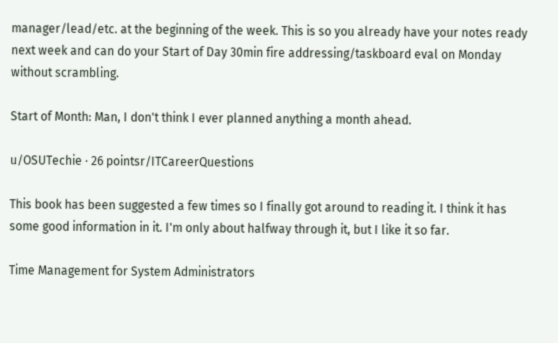manager/lead/etc. at the beginning of the week. This is so you already have your notes ready next week and can do your Start of Day 30min fire addressing/taskboard eval on Monday without scrambling.

Start of Month: Man, I don't think I ever planned anything a month ahead.

u/OSUTechie · 26 pointsr/ITCareerQuestions

This book has been suggested a few times so I finally got around to reading it. I think it has some good information in it. I'm only about halfway through it, but I like it so far.

Time Management for System Administrators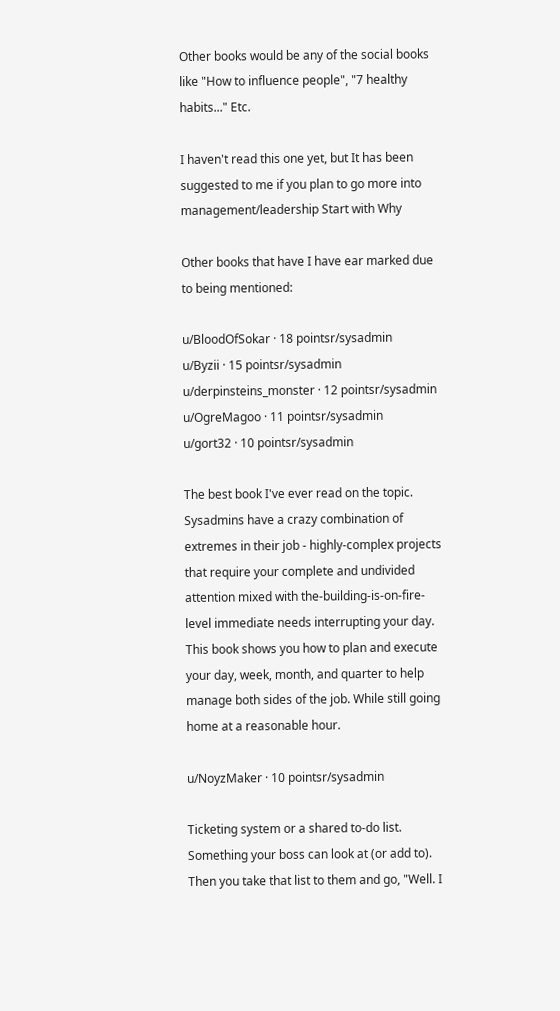Other books would be any of the social books like "How to influence people", "7 healthy habits..." Etc.

I haven't read this one yet, but It has been suggested to me if you plan to go more into management/leadership Start with Why

Other books that have I have ear marked due to being mentioned:

u/BloodOfSokar · 18 pointsr/sysadmin
u/Byzii · 15 pointsr/sysadmin
u/derpinsteins_monster · 12 pointsr/sysadmin
u/OgreMagoo · 11 pointsr/sysadmin
u/gort32 · 10 pointsr/sysadmin

The best book I've ever read on the topic. Sysadmins have a crazy combination of extremes in their job - highly-complex projects that require your complete and undivided attention mixed with the-building-is-on-fire-level immediate needs interrupting your day. This book shows you how to plan and execute your day, week, month, and quarter to help manage both sides of the job. While still going home at a reasonable hour.

u/NoyzMaker · 10 pointsr/sysadmin

Ticketing system or a shared to-do list. Something your boss can look at (or add to). Then you take that list to them and go, "Well. I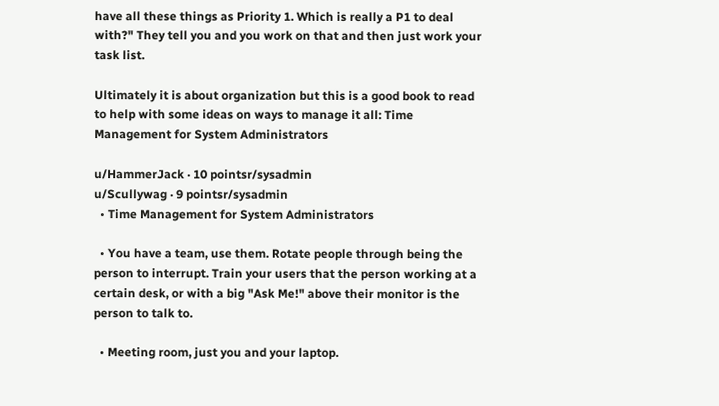have all these things as Priority 1. Which is really a P1 to deal with?" They tell you and you work on that and then just work your task list.

Ultimately it is about organization but this is a good book to read to help with some ideas on ways to manage it all: Time Management for System Administrators

u/HammerJack · 10 pointsr/sysadmin
u/Scullywag · 9 pointsr/sysadmin
  • Time Management for System Administrators

  • You have a team, use them. Rotate people through being the person to interrupt. Train your users that the person working at a certain desk, or with a big "Ask Me!" above their monitor is the person to talk to.

  • Meeting room, just you and your laptop.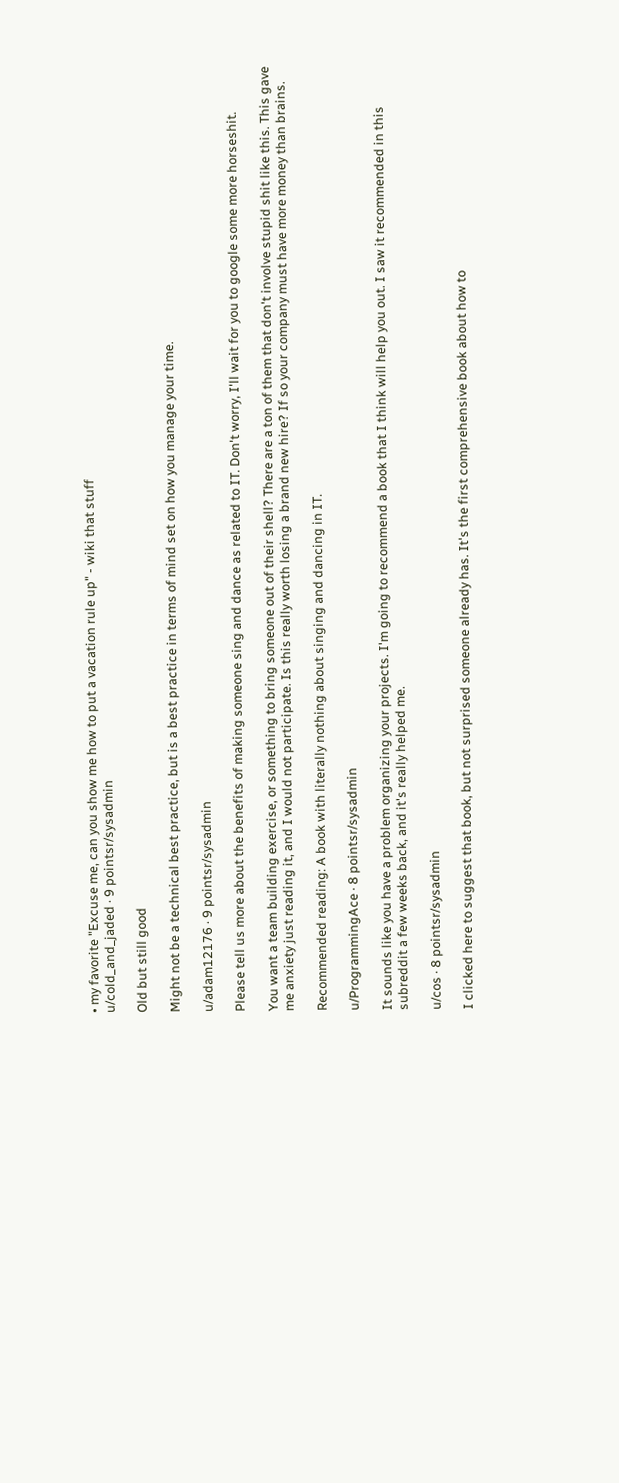• my favorite "Excuse me, can you show me how to put a vacation rule up" - wiki that stuff
u/cold_and_jaded · 9 pointsr/sysadmin

Old but still good

Might not be a technical best practice, but is a best practice in terms of mind set on how you manage your time.

u/adam12176 · 9 pointsr/sysadmin

Please tell us more about the benefits of making someone sing and dance as related to IT. Don't worry, I'll wait for you to google some more horseshit.

You want a team building exercise, or something to bring someone out of their shell? There are a ton of them that don't involve stupid shit like this. This gave me anxiety just reading it, and I would not participate. Is this really worth losing a brand new hire? If so your company must have more money than brains.

Recommended reading: A book with literally nothing about singing and dancing in IT.

u/ProgrammingAce · 8 pointsr/sysadmin

It sounds like you have a problem organizing your projects. I'm going to recommend a book that I think will help you out. I saw it recommended in this subreddit a few weeks back, and it's really helped me.

u/cos · 8 pointsr/sysadmin

I clicked here to suggest that book, but not surprised someone already has. It's the first comprehensive book about how to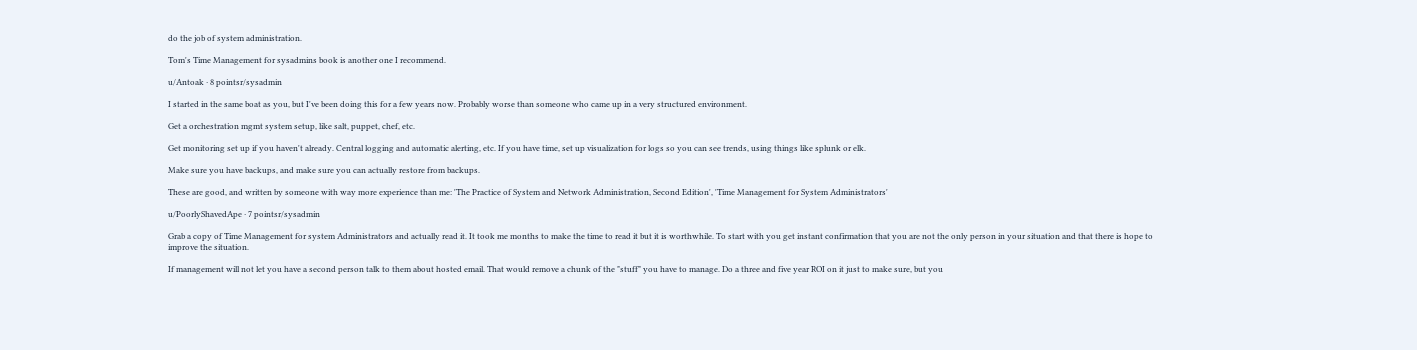do the job of system administration.

Tom's Time Management for sysadmins book is another one I recommend.

u/Antoak · 8 pointsr/sysadmin

I started in the same boat as you, but I've been doing this for a few years now. Probably worse than someone who came up in a very structured environment.

Get a orchestration mgmt system setup, like salt, puppet, chef, etc.

Get monitoring set up if you haven't already. Central logging and automatic alerting, etc. If you have time, set up visualization for logs so you can see trends, using things like splunk or elk.

Make sure you have backups, and make sure you can actually restore from backups.

These are good, and written by someone with way more experience than me: 'The Practice of System and Network Administration, Second Edition', 'Time Management for System Administrators'

u/PoorlyShavedApe · 7 pointsr/sysadmin

Grab a copy of Time Management for system Administrators and actually read it. It took me months to make the time to read it but it is worthwhile. To start with you get instant confirmation that you are not the only person in your situation and that there is hope to improve the situation.

If management will not let you have a second person talk to them about hosted email. That would remove a chunk of the "stuff" you have to manage. Do a three and five year ROI on it just to make sure, but you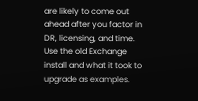are likely to come out ahead after you factor in DR, licensing, and time. Use the old Exchange install and what it took to upgrade as examples.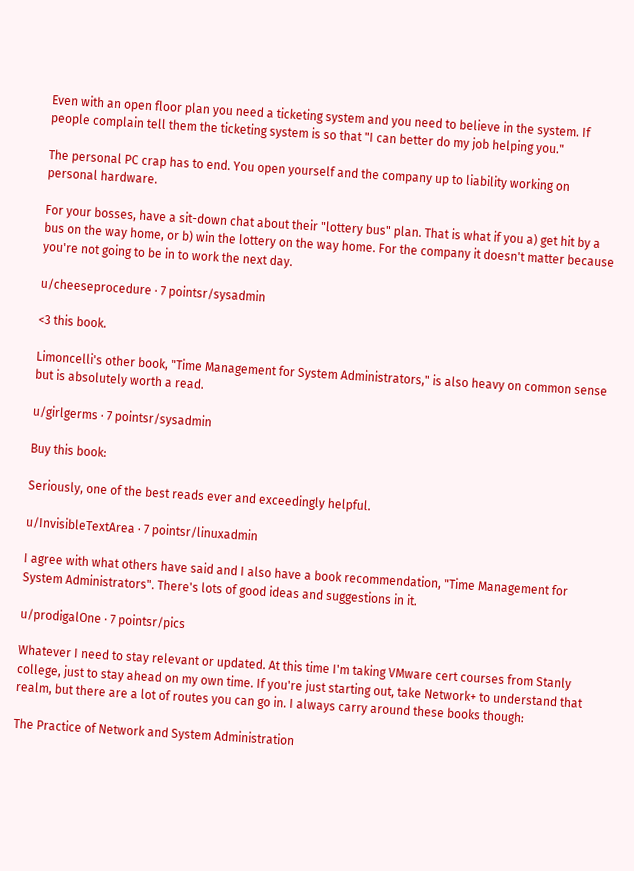Even with an open floor plan you need a ticketing system and you need to believe in the system. If people complain tell them the ticketing system is so that "I can better do my job helping you."

The personal PC crap has to end. You open yourself and the company up to liability working on personal hardware.

For your bosses, have a sit-down chat about their "lottery bus" plan. That is what if you a) get hit by a bus on the way home, or b) win the lottery on the way home. For the company it doesn't matter because you're not going to be in to work the next day.

u/cheeseprocedure · 7 pointsr/sysadmin

<3 this book.

Limoncelli's other book, "Time Management for System Administrators," is also heavy on common sense but is absolutely worth a read.

u/girlgerms · 7 pointsr/sysadmin

Buy this book:

Seriously, one of the best reads ever and exceedingly helpful.

u/InvisibleTextArea · 7 pointsr/linuxadmin

I agree with what others have said and I also have a book recommendation, "Time Management for System Administrators". There's lots of good ideas and suggestions in it.

u/prodigalOne · 7 pointsr/pics

Whatever I need to stay relevant or updated. At this time I'm taking VMware cert courses from Stanly college, just to stay ahead on my own time. If you're just starting out, take Network+ to understand that realm, but there are a lot of routes you can go in. I always carry around these books though:

The Practice of Network and System Administration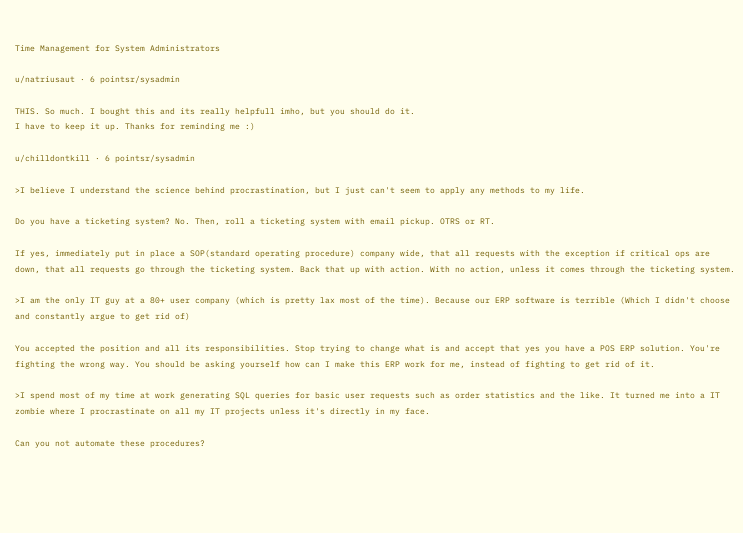Time Management for System Administrators

u/natriusaut · 6 pointsr/sysadmin

THIS. So much. I bought this and its really helpfull imho, but you should do it.
I have to keep it up. Thanks for reminding me :)

u/chilldontkill · 6 pointsr/sysadmin

>I believe I understand the science behind procrastination, but I just can't seem to apply any methods to my life.

Do you have a ticketing system? No. Then, roll a ticketing system with email pickup. OTRS or RT.

If yes, immediately put in place a SOP(standard operating procedure) company wide, that all requests with the exception if critical ops are down, that all requests go through the ticketing system. Back that up with action. With no action, unless it comes through the ticketing system.

>I am the only IT guy at a 80+ user company (which is pretty lax most of the time). Because our ERP software is terrible (Which I didn't choose and constantly argue to get rid of)

You accepted the position and all its responsibilities. Stop trying to change what is and accept that yes you have a POS ERP solution. You're fighting the wrong way. You should be asking yourself how can I make this ERP work for me, instead of fighting to get rid of it.

>I spend most of my time at work generating SQL queries for basic user requests such as order statistics and the like. It turned me into a IT zombie where I procrastinate on all my IT projects unless it's directly in my face.

Can you not automate these procedures?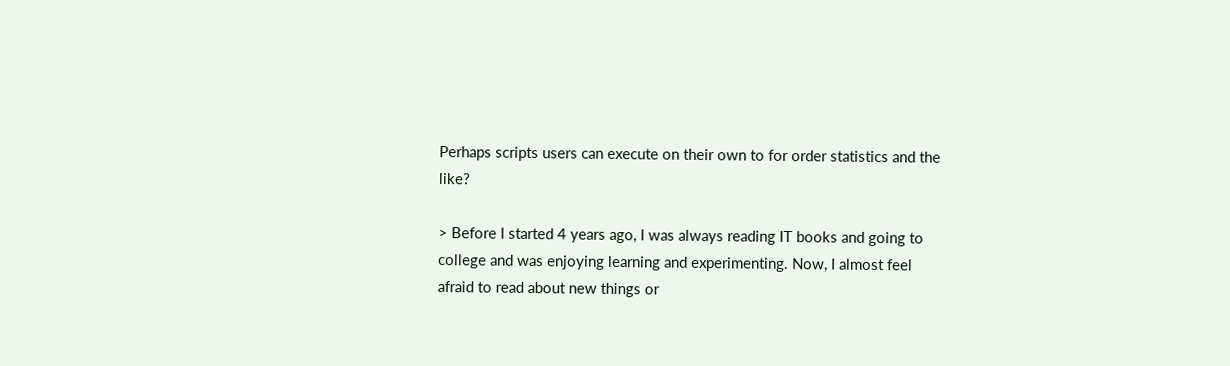Perhaps scripts users can execute on their own to for order statistics and the like?

> Before I started 4 years ago, I was always reading IT books and going to college and was enjoying learning and experimenting. Now, I almost feel afraid to read about new things or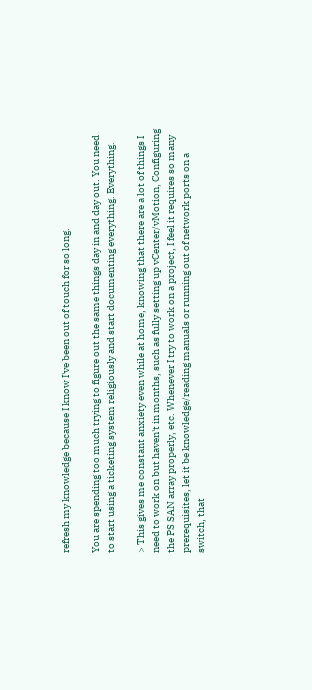refresh my knowledge because I know I've been out of touch for so long.

You are spending too much trying to figure out the same things day in and day out. You need to start using a ticketing system religiously and start documenting everything. Everything.

> This gives me constant anxiety even while at home, knowing that there are a lot of things I need to work on but haven't in months, such as fully setting up vCenter/vMotion, Configuring the PS SAN array properly, etc. Whenever I try to work on a project, I feel it requires so many prerequisites, let it be knowledge/reading manuals or running out of network ports on a switch, that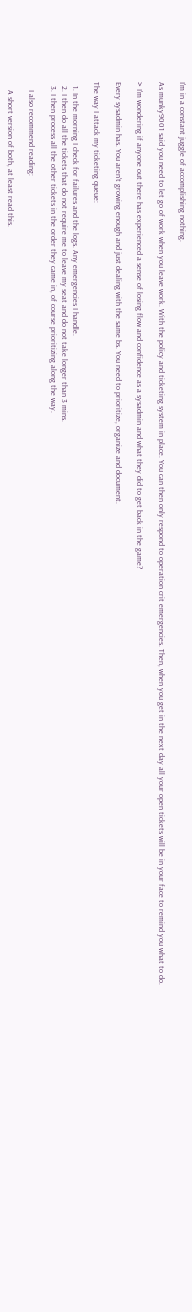I'm in a constant juggle of accomplishing nothing.

As munky9001 said you need to let go of work when you leave work. With the policy and ticketing system in place. You can then only respond to operation crit emergencies. Then, when you get in the next day all your open tickets will be in your face to remind you what to do.

> I'm wondering if anyone out there has experienced a sense of losing flow and confidence as a sysadmin and what they did to get back in the game?

Every sysadmin has. You aren't growing enough and just dealing with the same bs. You need to prioritize, organize and document.

The way I attack my ticketing queue:

  1. In the morning I check for failures and the logs. Any emergencies I handle.
  2. I then do all the tickets that do not require me to leave my seat and do not take longer than 3 mins.
  3. I then process all the other tickets in the order they came in, of course prioritizing along the way.

    I also recommend reading:

    A short version of both, at least read this.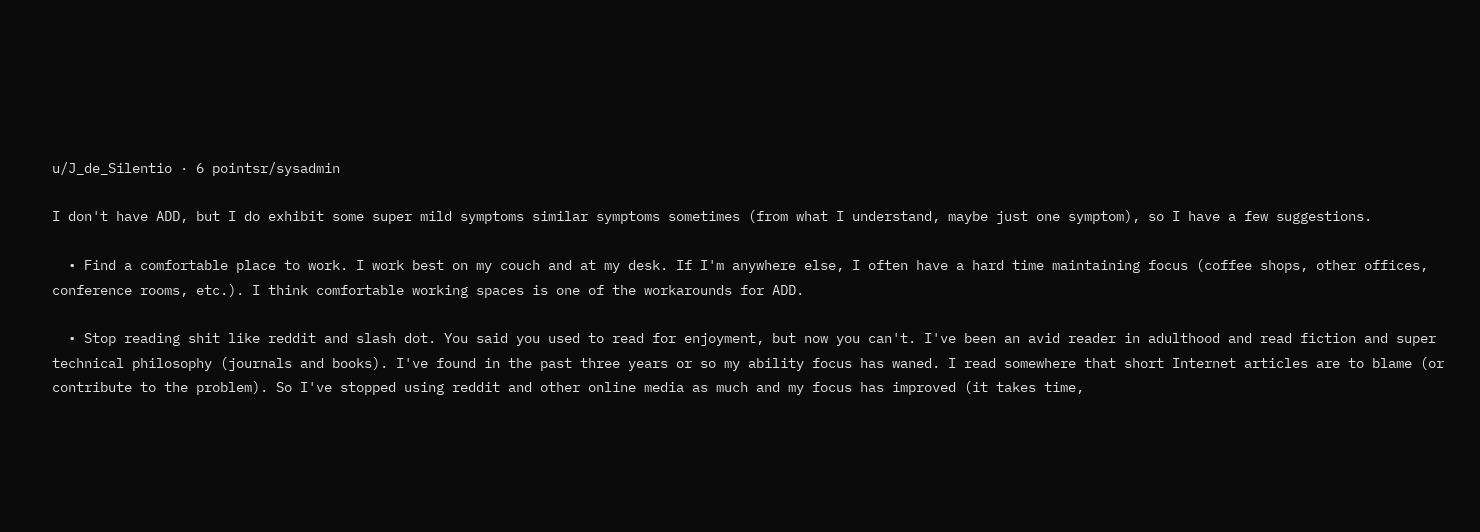u/J_de_Silentio · 6 pointsr/sysadmin

I don't have ADD, but I do exhibit some super mild symptoms similar symptoms sometimes (from what I understand, maybe just one symptom), so I have a few suggestions.

  • Find a comfortable place to work. I work best on my couch and at my desk. If I'm anywhere else, I often have a hard time maintaining focus (coffee shops, other offices, conference rooms, etc.). I think comfortable working spaces is one of the workarounds for ADD.

  • Stop reading shit like reddit and slash dot. You said you used to read for enjoyment, but now you can't. I've been an avid reader in adulthood and read fiction and super technical philosophy (journals and books). I've found in the past three years or so my ability focus has waned. I read somewhere that short Internet articles are to blame (or contribute to the problem). So I've stopped using reddit and other online media as much and my focus has improved (it takes time,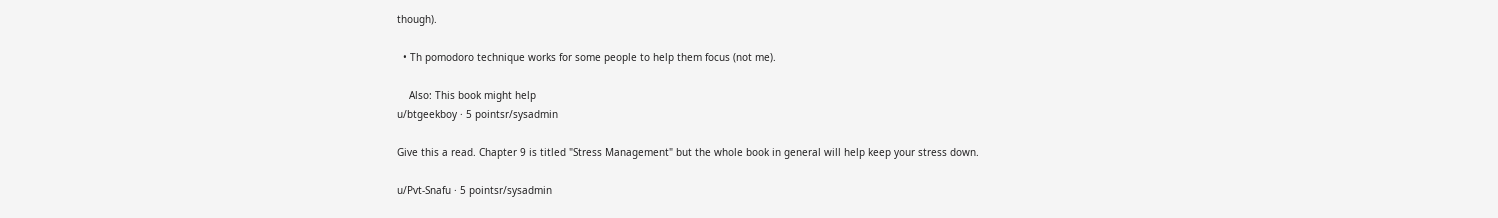though).

  • Th pomodoro technique works for some people to help them focus (not me).

    Also: This book might help
u/btgeekboy · 5 pointsr/sysadmin

Give this a read. Chapter 9 is titled "Stress Management" but the whole book in general will help keep your stress down.

u/Pvt-Snafu · 5 pointsr/sysadmin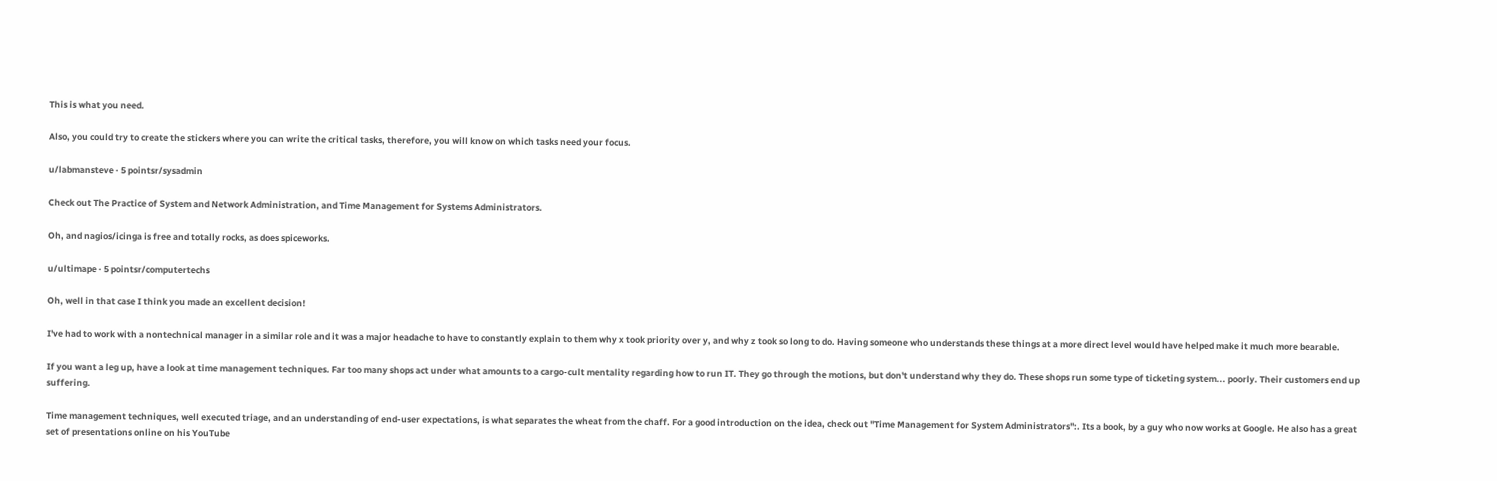This is what you need.

Also, you could try to create the stickers where you can write the critical tasks, therefore, you will know on which tasks need your focus.

u/labmansteve · 5 pointsr/sysadmin

Check out The Practice of System and Network Administration, and Time Management for Systems Administrators.

Oh, and nagios/icinga is free and totally rocks, as does spiceworks.

u/ultimape · 5 pointsr/computertechs

Oh, well in that case I think you made an excellent decision!

I've had to work with a nontechnical manager in a similar role and it was a major headache to have to constantly explain to them why x took priority over y, and why z took so long to do. Having someone who understands these things at a more direct level would have helped make it much more bearable.

If you want a leg up, have a look at time management techniques. Far too many shops act under what amounts to a cargo-cult mentality regarding how to run IT. They go through the motions, but don't understand why they do. These shops run some type of ticketing system... poorly. Their customers end up suffering.

Time management techniques, well executed triage, and an understanding of end-user expectations, is what separates the wheat from the chaff. For a good introduction on the idea, check out "Time Management for System Administrators":. Its a book, by a guy who now works at Google. He also has a great set of presentations online on his YouTube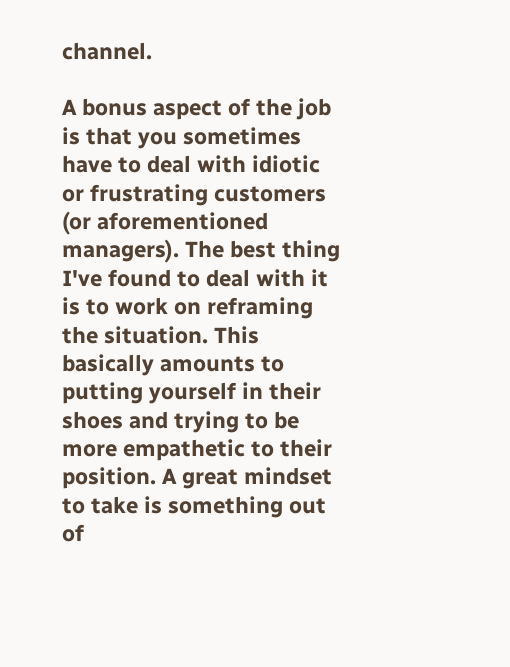channel.

A bonus aspect of the job is that you sometimes have to deal with idiotic or frustrating customers (or aforementioned managers). The best thing I've found to deal with it is to work on reframing the situation. This basically amounts to putting yourself in their shoes and trying to be more empathetic to their position. A great mindset to take is something out of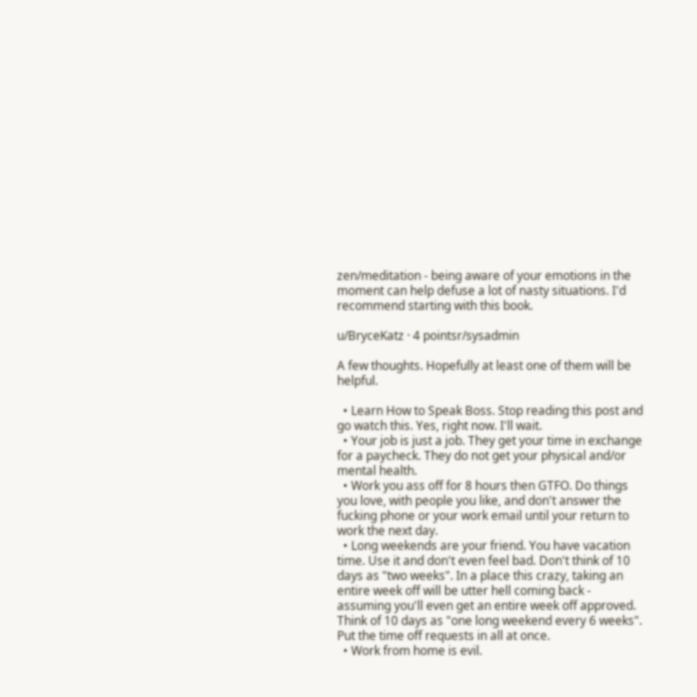zen/meditation - being aware of your emotions in the moment can help defuse a lot of nasty situations. I'd recommend starting with this book.

u/BryceKatz · 4 pointsr/sysadmin

A few thoughts. Hopefully at least one of them will be helpful.

  • Learn How to Speak Boss. Stop reading this post and go watch this. Yes, right now. I'll wait.
  • Your job is just a job. They get your time in exchange for a paycheck. They do not get your physical and/or mental health.
  • Work you ass off for 8 hours then GTFO. Do things you love, with people you like, and don't answer the fucking phone or your work email until your return to work the next day.
  • Long weekends are your friend. You have vacation time. Use it and don't even feel bad. Don't think of 10 days as "two weeks". In a place this crazy, taking an entire week off will be utter hell coming back - assuming you'll even get an entire week off approved. Think of 10 days as "one long weekend every 6 weeks". Put the time off requests in all at once.
  • Work from home is evil.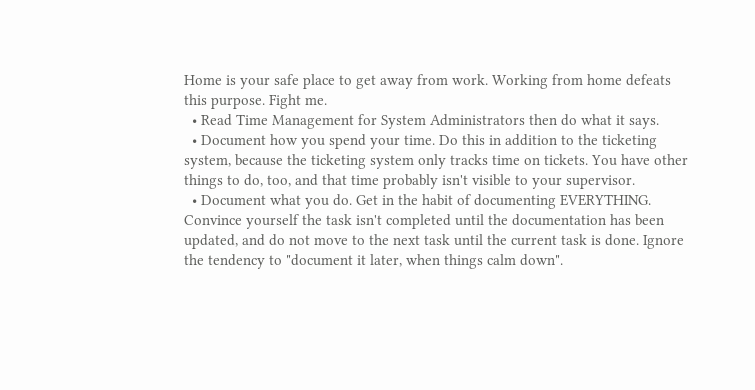Home is your safe place to get away from work. Working from home defeats this purpose. Fight me.
  • Read Time Management for System Administrators then do what it says.
  • Document how you spend your time. Do this in addition to the ticketing system, because the ticketing system only tracks time on tickets. You have other things to do, too, and that time probably isn't visible to your supervisor.
  • Document what you do. Get in the habit of documenting EVERYTHING. Convince yourself the task isn't completed until the documentation has been updated, and do not move to the next task until the current task is done. Ignore the tendency to "document it later, when things calm down".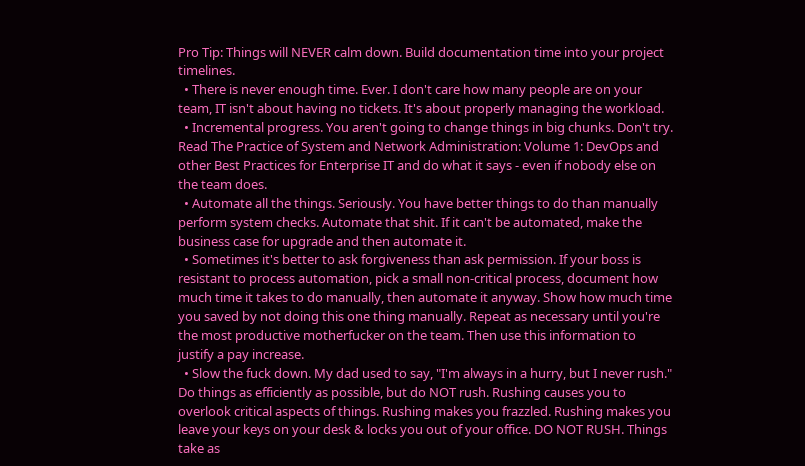Pro Tip: Things will NEVER calm down. Build documentation time into your project timelines.
  • There is never enough time. Ever. I don't care how many people are on your team, IT isn't about having no tickets. It's about properly managing the workload.
  • Incremental progress. You aren't going to change things in big chunks. Don't try. Read The Practice of System and Network Administration: Volume 1: DevOps and other Best Practices for Enterprise IT and do what it says - even if nobody else on the team does.
  • Automate all the things. Seriously. You have better things to do than manually perform system checks. Automate that shit. If it can't be automated, make the business case for upgrade and then automate it.
  • Sometimes it's better to ask forgiveness than ask permission. If your boss is resistant to process automation, pick a small non-critical process, document how much time it takes to do manually, then automate it anyway. Show how much time you saved by not doing this one thing manually. Repeat as necessary until you're the most productive motherfucker on the team. Then use this information to justify a pay increase.
  • Slow the fuck down. My dad used to say, "I'm always in a hurry, but I never rush." Do things as efficiently as possible, but do NOT rush. Rushing causes you to overlook critical aspects of things. Rushing makes you frazzled. Rushing makes you leave your keys on your desk & locks you out of your office. DO NOT RUSH. Things take as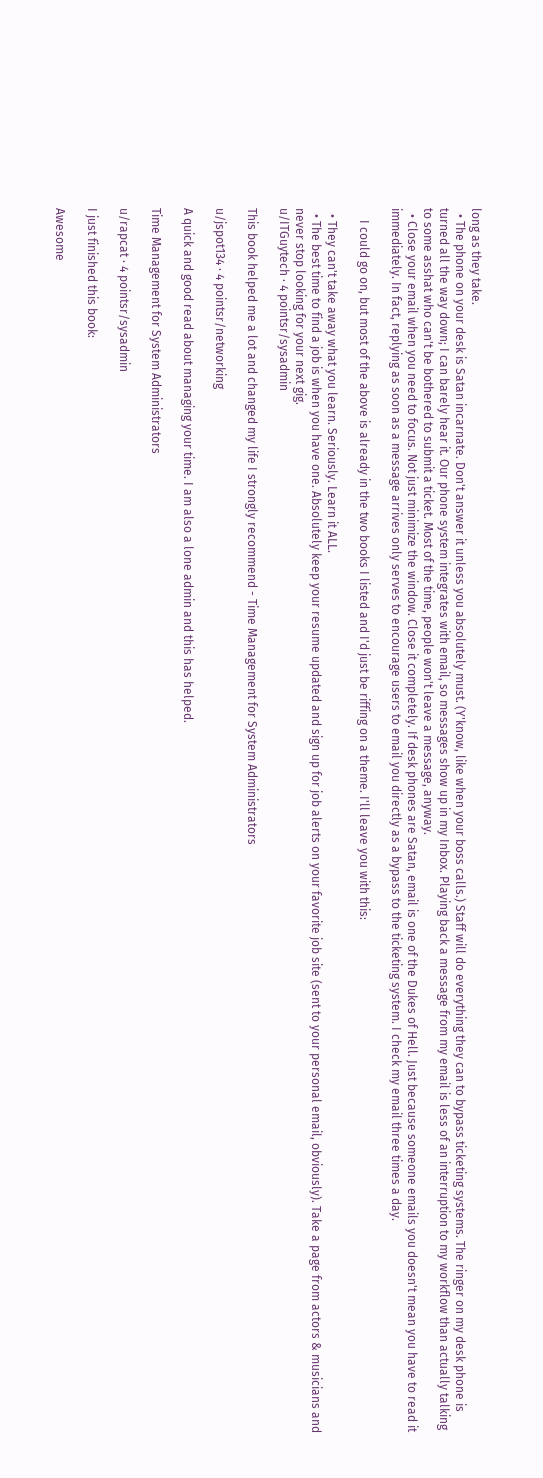long as they take.
  • The phone on your desk is Satan incarnate. Don't answer it unless you absolutely must. (Y'know, like when your boss calls.) Staff will do everything they can to bypass ticketing systems. The ringer on my desk phone is turned all the way down; I can barely hear it. Our phone system integrates with email, so messages show up in my Inbox. Playing back a message from my email is less of an interruption to my workflow than actually talking to some asshat who can't be bothered to submit a ticket. Most of the time, people won't leave a message, anyway.
  • Close your email when you need to focus. Not just minimize the window. Close it completely. If desk phones are Satan, email is one of the Dukes of Hell. Just because someone emails you doesn't mean you have to read it immediately. In fact, replying as soon as a message arrives only serves to encourage users to email you directly as a bypass to the ticketing system. I check my email three times a day.

    I could go on, but most of the above is already in the two books I listed and I'd just be riffing on a theme. I'll leave you with this:

  • They can't take away what you learn. Seriously. Learn it ALL.
  • The best time to find a job is when you have one. Absolutely keep your resume updated and sign up for job alerts on your favorite job site (sent to your personal email, obviously). Take a page from actors & musicians and never stop looking for your next gig.
u/ITGuytech · 4 pointsr/sysadmin

This book helped me a lot and changed my life I strongly recommend - Time Management for System Administrators

u/jspot134 · 4 pointsr/networking

A quick and good read about managing your time. I am also a lone admin and this has helped.

Time Management for System Administrators

u/rapcat · 4 pointsr/sysadmin

I just finished this book:

Awesome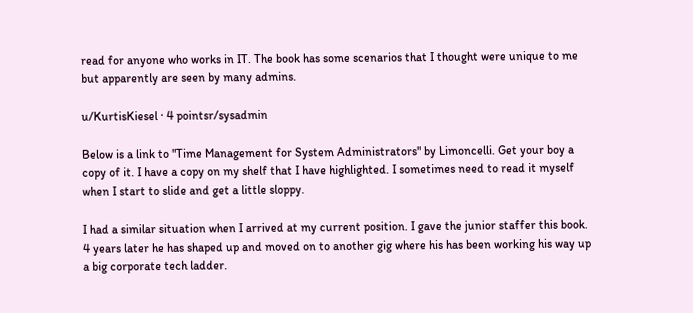read for anyone who works in IT. The book has some scenarios that I thought were unique to me but apparently are seen by many admins.

u/KurtisKiesel · 4 pointsr/sysadmin

Below is a link to "Time Management for System Administrators" by Limoncelli. Get your boy a copy of it. I have a copy on my shelf that I have highlighted. I sometimes need to read it myself when I start to slide and get a little sloppy.

I had a similar situation when I arrived at my current position. I gave the junior staffer this book. 4 years later he has shaped up and moved on to another gig where his has been working his way up a big corporate tech ladder.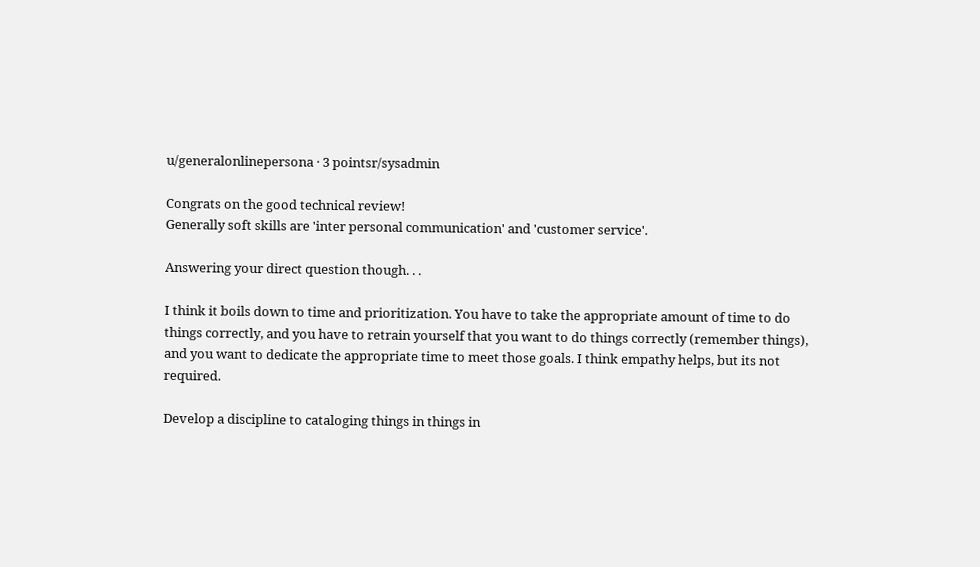u/generalonlinepersona · 3 pointsr/sysadmin

Congrats on the good technical review!
Generally soft skills are 'inter personal communication' and 'customer service'.

Answering your direct question though. . .

I think it boils down to time and prioritization. You have to take the appropriate amount of time to do things correctly, and you have to retrain yourself that you want to do things correctly (remember things), and you want to dedicate the appropriate time to meet those goals. I think empathy helps, but its not required.

Develop a discipline to cataloging things in things in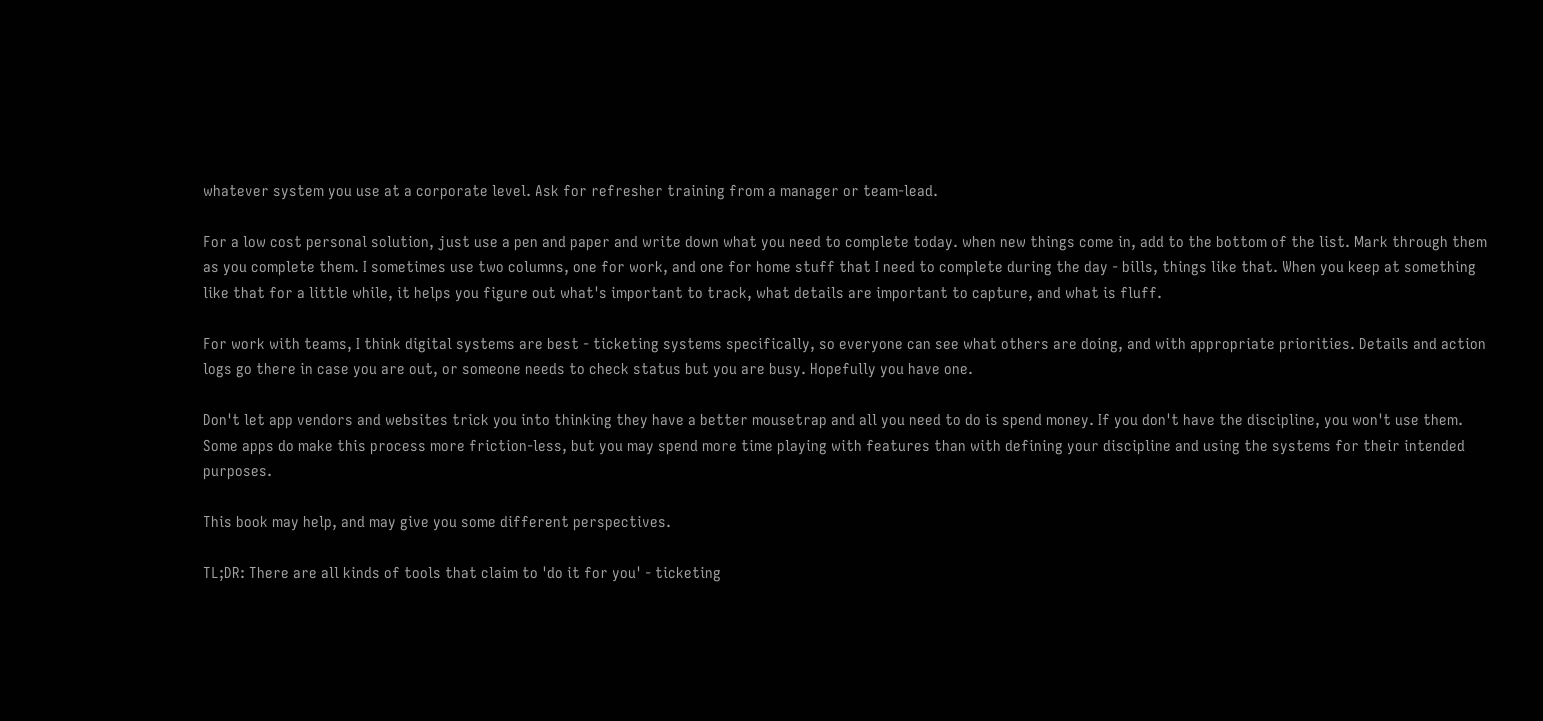whatever system you use at a corporate level. Ask for refresher training from a manager or team-lead.

For a low cost personal solution, just use a pen and paper and write down what you need to complete today. when new things come in, add to the bottom of the list. Mark through them as you complete them. I sometimes use two columns, one for work, and one for home stuff that I need to complete during the day - bills, things like that. When you keep at something like that for a little while, it helps you figure out what's important to track, what details are important to capture, and what is fluff.

For work with teams, I think digital systems are best - ticketing systems specifically, so everyone can see what others are doing, and with appropriate priorities. Details and action logs go there in case you are out, or someone needs to check status but you are busy. Hopefully you have one.

Don't let app vendors and websites trick you into thinking they have a better mousetrap and all you need to do is spend money. If you don't have the discipline, you won't use them. Some apps do make this process more friction-less, but you may spend more time playing with features than with defining your discipline and using the systems for their intended purposes.

This book may help, and may give you some different perspectives.

TL;DR: There are all kinds of tools that claim to 'do it for you' - ticketing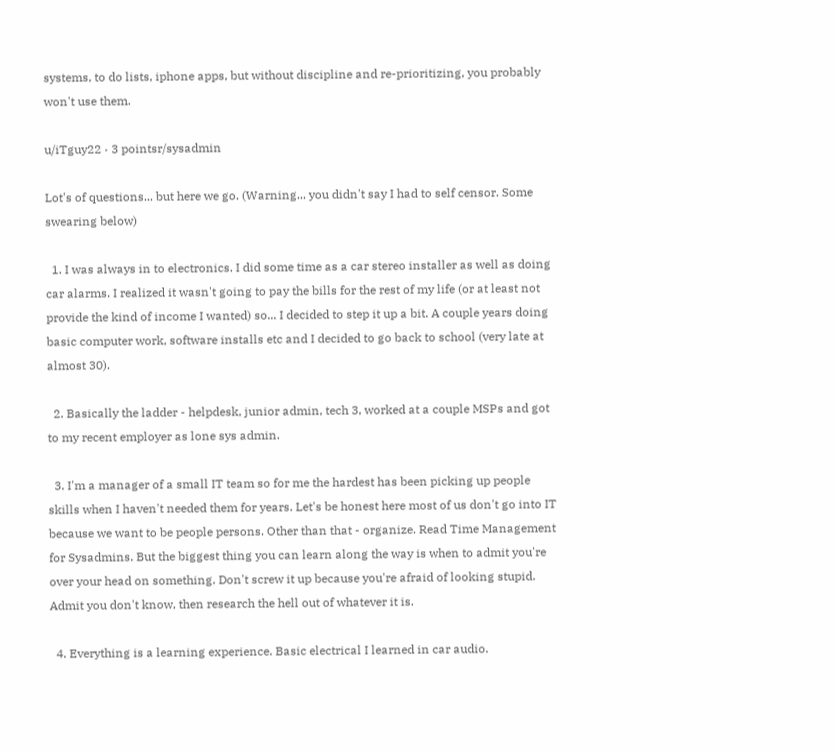systems, to do lists, iphone apps, but without discipline and re-prioritizing, you probably won't use them.

u/iTguy22 · 3 pointsr/sysadmin

Lot's of questions... but here we go. (Warning... you didn't say I had to self censor. Some swearing below)

  1. I was always in to electronics. I did some time as a car stereo installer as well as doing car alarms. I realized it wasn't going to pay the bills for the rest of my life (or at least not provide the kind of income I wanted) so... I decided to step it up a bit. A couple years doing basic computer work, software installs etc and I decided to go back to school (very late at almost 30).

  2. Basically the ladder - helpdesk, junior admin, tech 3, worked at a couple MSPs and got to my recent employer as lone sys admin.

  3. I'm a manager of a small IT team so for me the hardest has been picking up people skills when I haven't needed them for years. Let's be honest here most of us don't go into IT because we want to be people persons. Other than that - organize. Read Time Management for Sysadmins. But the biggest thing you can learn along the way is when to admit you're over your head on something. Don't screw it up because you're afraid of looking stupid. Admit you don't know, then research the hell out of whatever it is.

  4. Everything is a learning experience. Basic electrical I learned in car audio.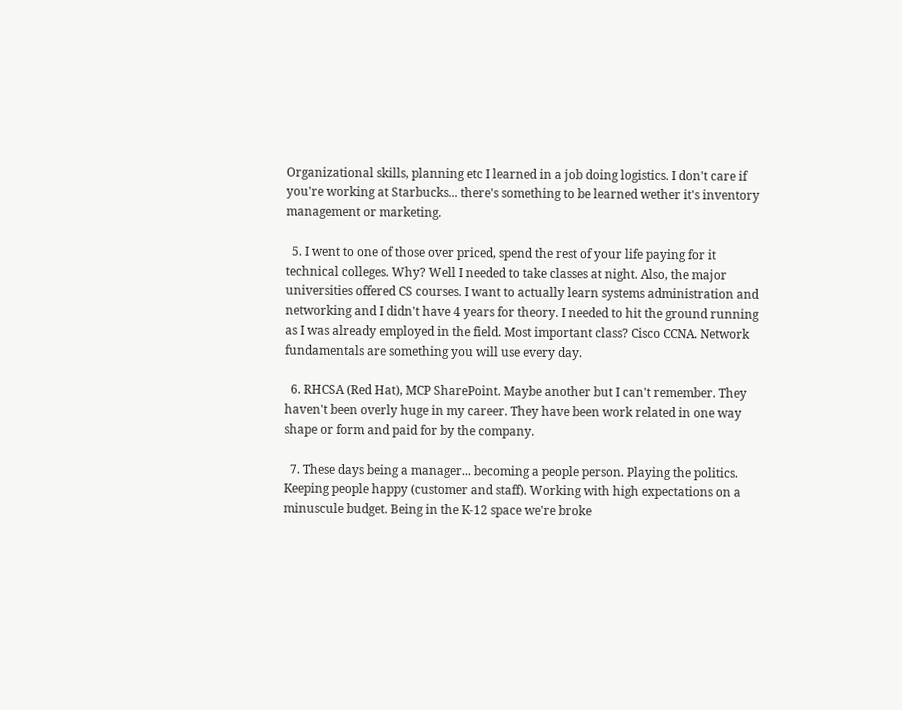Organizational skills, planning etc I learned in a job doing logistics. I don't care if you're working at Starbucks... there's something to be learned wether it's inventory management or marketing.

  5. I went to one of those over priced, spend the rest of your life paying for it technical colleges. Why? Well I needed to take classes at night. Also, the major universities offered CS courses. I want to actually learn systems administration and networking and I didn't have 4 years for theory. I needed to hit the ground running as I was already employed in the field. Most important class? Cisco CCNA. Network fundamentals are something you will use every day.

  6. RHCSA (Red Hat), MCP SharePoint. Maybe another but I can't remember. They haven't been overly huge in my career. They have been work related in one way shape or form and paid for by the company.

  7. These days being a manager... becoming a people person. Playing the politics. Keeping people happy (customer and staff). Working with high expectations on a minuscule budget. Being in the K-12 space we're broke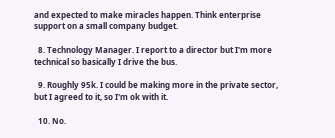and expected to make miracles happen. Think enterprise support on a small company budget.

  8. Technology Manager. I report to a director but I'm more technical so basically I drive the bus.

  9. Roughly 95k. I could be making more in the private sector, but I agreed to it, so I'm ok with it.

  10. No.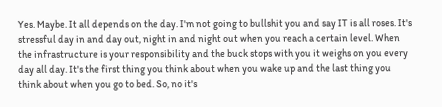Yes. Maybe. It all depends on the day. I'm not going to bullshit you and say IT is all roses. It's stressful day in and day out, night in and night out when you reach a certain level. When the infrastructure is your responsibility and the buck stops with you it weighs on you every day all day. It's the first thing you think about when you wake up and the last thing you think about when you go to bed. So, no it's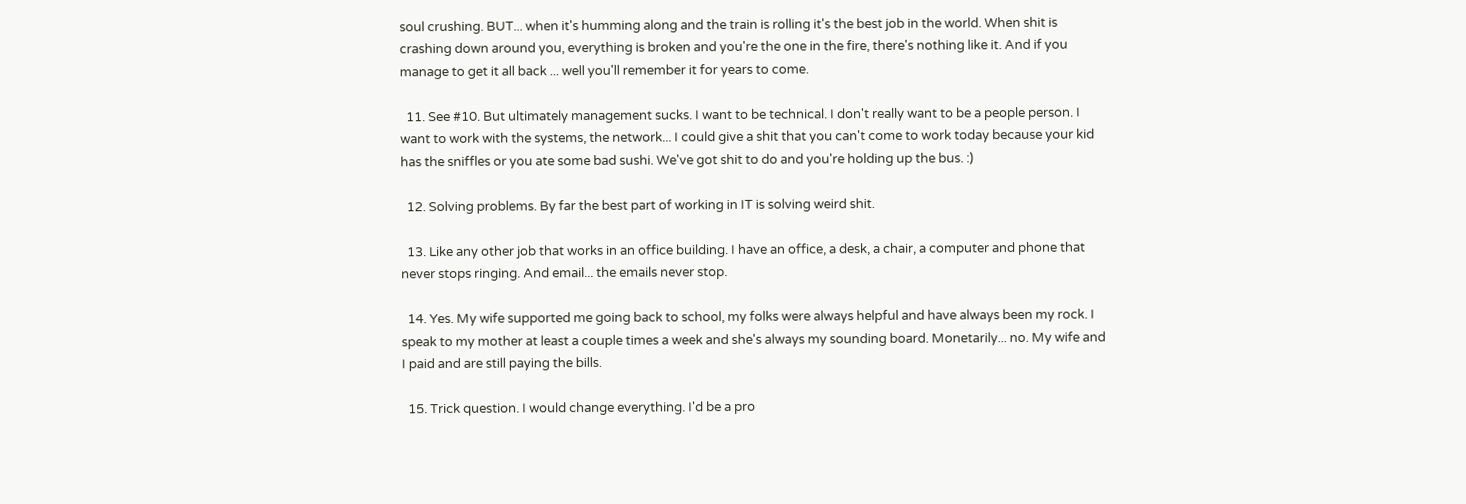soul crushing. BUT... when it's humming along and the train is rolling it's the best job in the world. When shit is crashing down around you, everything is broken and you're the one in the fire, there's nothing like it. And if you manage to get it all back ... well you'll remember it for years to come.

  11. See #10. But ultimately management sucks. I want to be technical. I don't really want to be a people person. I want to work with the systems, the network... I could give a shit that you can't come to work today because your kid has the sniffles or you ate some bad sushi. We've got shit to do and you're holding up the bus. :)

  12. Solving problems. By far the best part of working in IT is solving weird shit.

  13. Like any other job that works in an office building. I have an office, a desk, a chair, a computer and phone that never stops ringing. And email... the emails never stop.

  14. Yes. My wife supported me going back to school, my folks were always helpful and have always been my rock. I speak to my mother at least a couple times a week and she's always my sounding board. Monetarily... no. My wife and I paid and are still paying the bills.

  15. Trick question. I would change everything. I'd be a pro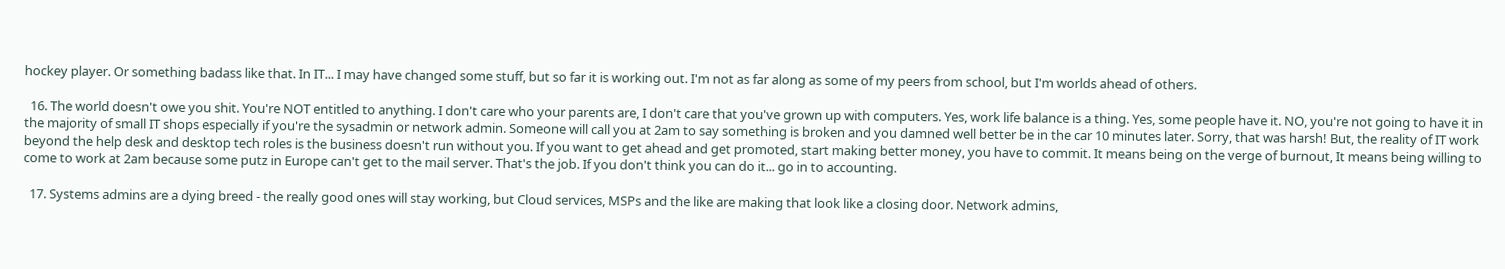hockey player. Or something badass like that. In IT... I may have changed some stuff, but so far it is working out. I'm not as far along as some of my peers from school, but I'm worlds ahead of others.

  16. The world doesn't owe you shit. You're NOT entitled to anything. I don't care who your parents are, I don't care that you've grown up with computers. Yes, work life balance is a thing. Yes, some people have it. NO, you're not going to have it in the majority of small IT shops especially if you're the sysadmin or network admin. Someone will call you at 2am to say something is broken and you damned well better be in the car 10 minutes later. Sorry, that was harsh! But, the reality of IT work beyond the help desk and desktop tech roles is the business doesn't run without you. If you want to get ahead and get promoted, start making better money, you have to commit. It means being on the verge of burnout, It means being willing to come to work at 2am because some putz in Europe can't get to the mail server. That's the job. If you don't think you can do it... go in to accounting.

  17. Systems admins are a dying breed - the really good ones will stay working, but Cloud services, MSPs and the like are making that look like a closing door. Network admins,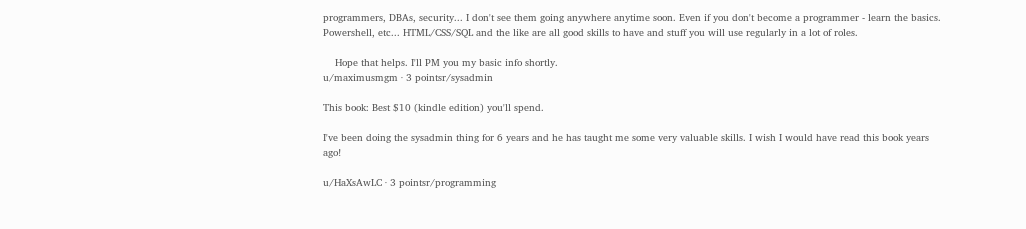programmers, DBAs, security... I don't see them going anywhere anytime soon. Even if you don't become a programmer - learn the basics. Powershell, etc... HTML/CSS/SQL and the like are all good skills to have and stuff you will use regularly in a lot of roles.

    Hope that helps. I'll PM you my basic info shortly.
u/maximusmgm · 3 pointsr/sysadmin

This book: Best $10 (kindle edition) you'll spend.

I've been doing the sysadmin thing for 6 years and he has taught me some very valuable skills. I wish I would have read this book years ago!

u/HaXsAwLC · 3 pointsr/programming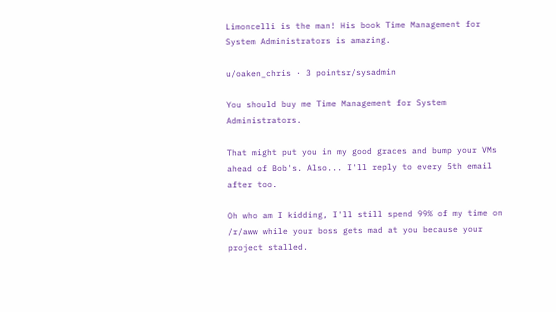Limoncelli is the man! His book Time Management for System Administrators is amazing.

u/oaken_chris · 3 pointsr/sysadmin

You should buy me Time Management for System Administrators.

That might put you in my good graces and bump your VMs ahead of Bob's. Also... I'll reply to every 5th email after too.

Oh who am I kidding, I'll still spend 99% of my time on /r/aww while your boss gets mad at you because your project stalled.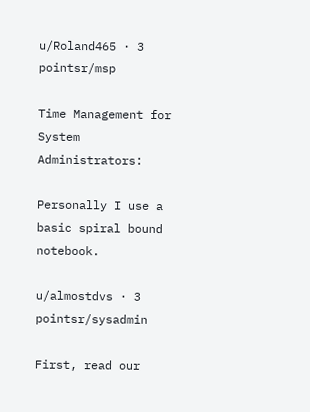u/Roland465 · 3 pointsr/msp

Time Management for System Administrators:

Personally I use a basic spiral bound notebook.

u/almostdvs · 3 pointsr/sysadmin

First, read our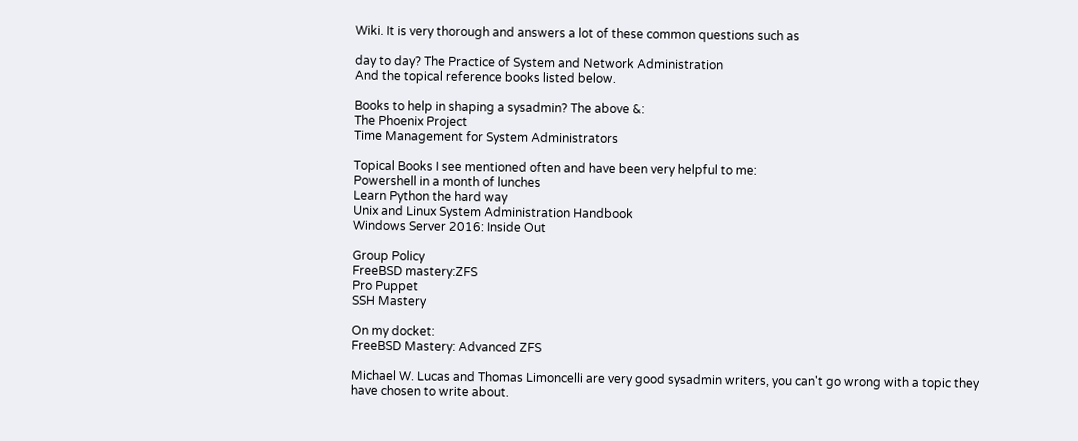Wiki. It is very thorough and answers a lot of these common questions such as

day to day? The Practice of System and Network Administration
And the topical reference books listed below.

Books to help in shaping a sysadmin? The above &:
The Phoenix Project
Time Management for System Administrators

Topical Books I see mentioned often and have been very helpful to me:
Powershell in a month of lunches
Learn Python the hard way
Unix and Linux System Administration Handbook
Windows Server 2016: Inside Out

Group Policy
FreeBSD mastery:ZFS
Pro Puppet
SSH Mastery

On my docket:
FreeBSD Mastery: Advanced ZFS

Michael W. Lucas and Thomas Limoncelli are very good sysadmin writers, you can't go wrong with a topic they have chosen to write about.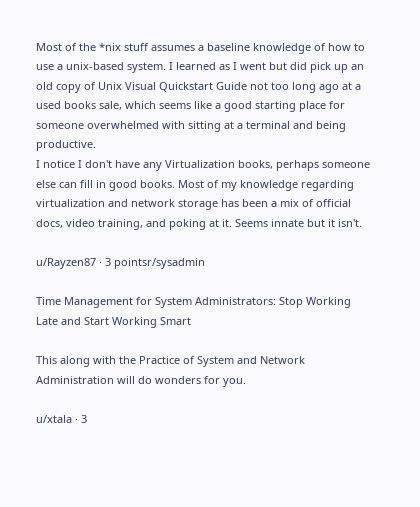Most of the *nix stuff assumes a baseline knowledge of how to use a unix-based system. I learned as I went but did pick up an old copy of Unix Visual Quickstart Guide not too long ago at a used books sale, which seems like a good starting place for someone overwhelmed with sitting at a terminal and being productive.
I notice I don't have any Virtualization books, perhaps someone else can fill in good books. Most of my knowledge regarding virtualization and network storage has been a mix of official docs, video training, and poking at it. Seems innate but it isn't.

u/Rayzen87 · 3 pointsr/sysadmin

Time Management for System Administrators: Stop Working Late and Start Working Smart

This along with the Practice of System and Network Administration will do wonders for you.

u/xtala · 3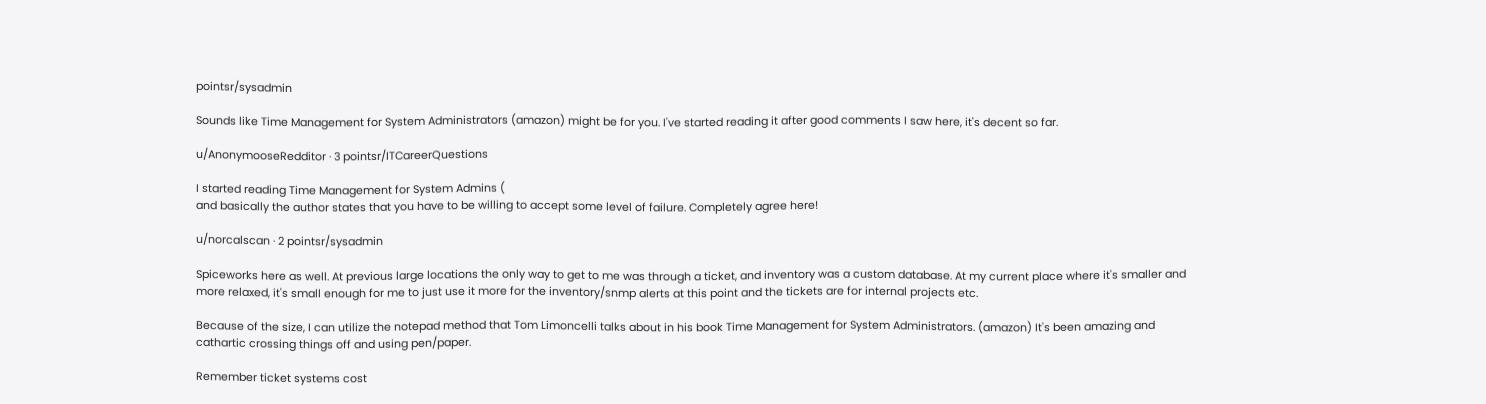pointsr/sysadmin

Sounds like Time Management for System Administrators (amazon) might be for you. I've started reading it after good comments I saw here, it's decent so far.

u/AnonymooseRedditor · 3 pointsr/ITCareerQuestions

I started reading Time Management for System Admins (
and basically the author states that you have to be willing to accept some level of failure. Completely agree here!

u/norcalscan · 2 pointsr/sysadmin

Spiceworks here as well. At previous large locations the only way to get to me was through a ticket, and inventory was a custom database. At my current place where it's smaller and more relaxed, it's small enough for me to just use it more for the inventory/snmp alerts at this point and the tickets are for internal projects etc.

Because of the size, I can utilize the notepad method that Tom Limoncelli talks about in his book Time Management for System Administrators. (amazon) It's been amazing and cathartic crossing things off and using pen/paper.

Remember ticket systems cost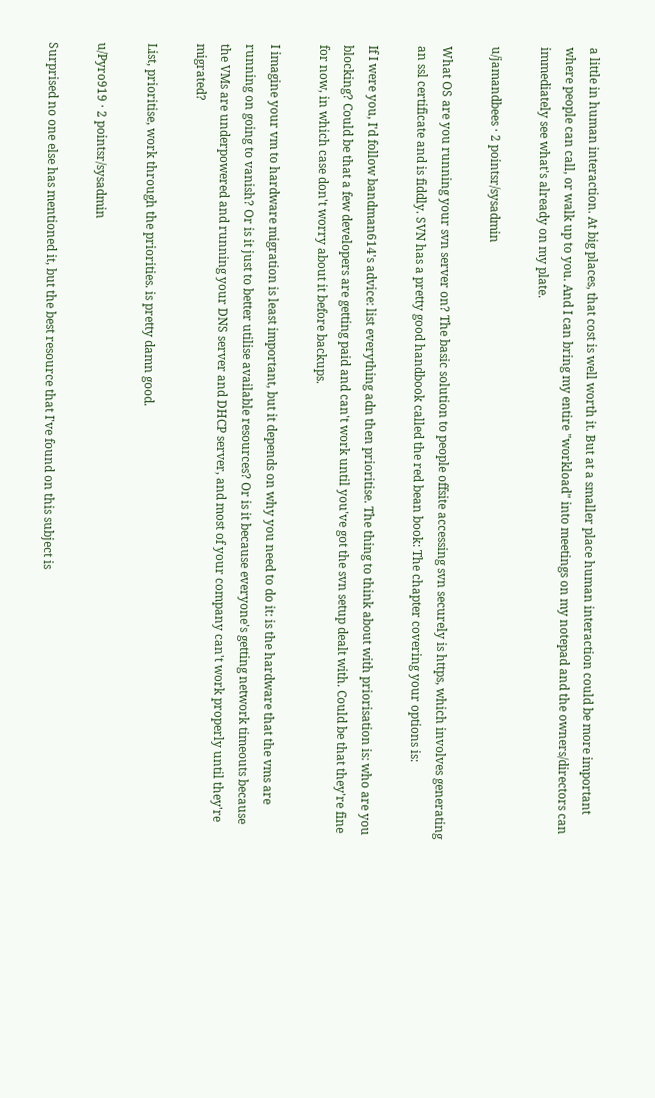a little in human interaction. At big places, that cost is well worth it. But at a smaller place human interaction could be more important where people can call, or walk up to you. And I can bring my entire "workload" into meetings on my notepad and the owners/directors can immediately see what's already on my plate.

u/jamandbees · 2 pointsr/sysadmin

What OS are you running your svn server on? The basic solution to people offsite accessing svn securely is https, which involves generating an ssl certificate and is fiddly. SVN has a pretty good handbook called the red bean book: The chapter covering your options is:

If I were you, I'd follow bandman614's advice: list everything adn then prioritise. The thing to think about with priorisation is: who are you blocking? Could be that a few developers are getting paid and can't work until you've got the svn setup dealt with. Could be that they're fine for now, in which case don't worry about it before backups.

I imagine your vm to hardware migration is least important, but it depends on why you need to do it: is the hardware that the vms are running on going to vanish? Or is it just to better utilise available resources? Or is it because everyone's getting network timeouts because the VMs are underpowered and running your DNS server and DHCP server, and most of your company can't work properly until they're migrated?

List, prioritise, work through the priorities. is pretty damn good.

u/Pyro919 · 2 pointsr/sysadmin

Surprised no one else has mentioned it, but the best resource that I've found on this subject is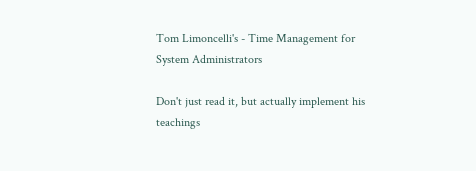Tom Limoncelli's - Time Management for System Administrators

Don't just read it, but actually implement his teachings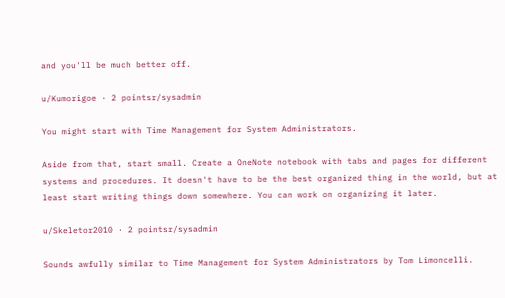and you'll be much better off.

u/Kumorigoe · 2 pointsr/sysadmin

You might start with Time Management for System Administrators.

Aside from that, start small. Create a OneNote notebook with tabs and pages for different systems and procedures. It doesn't have to be the best organized thing in the world, but at least start writing things down somewhere. You can work on organizing it later.

u/Skeletor2010 · 2 pointsr/sysadmin

Sounds awfully similar to Time Management for System Administrators by Tom Limoncelli.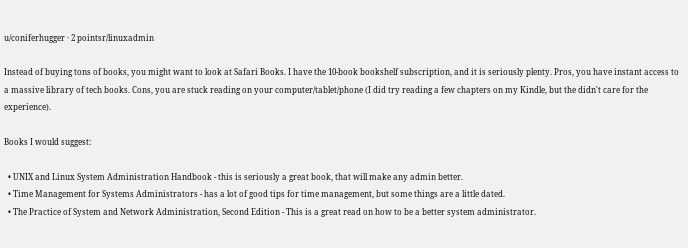u/coniferhugger · 2 pointsr/linuxadmin

Instead of buying tons of books, you might want to look at Safari Books. I have the 10-book bookshelf subscription, and it is seriously plenty. Pros, you have instant access to a massive library of tech books. Cons, you are stuck reading on your computer/tablet/phone (I did try reading a few chapters on my Kindle, but the didn't care for the experience).

Books I would suggest:

  • UNIX and Linux System Administration Handbook - this is seriously a great book, that will make any admin better.
  • Time Management for Systems Administrators - has a lot of good tips for time management, but some things are a little dated.
  • The Practice of System and Network Administration, Second Edition - This is a great read on how to be a better system administrator.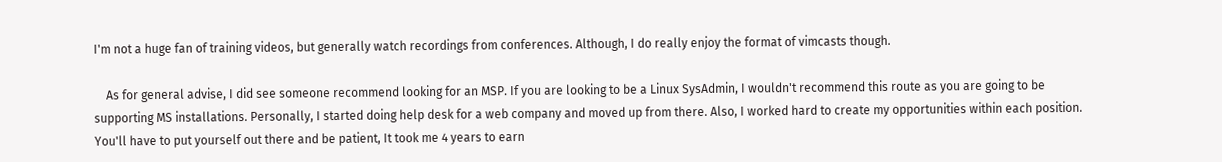I'm not a huge fan of training videos, but generally watch recordings from conferences. Although, I do really enjoy the format of vimcasts though.

    As for general advise, I did see someone recommend looking for an MSP. If you are looking to be a Linux SysAdmin, I wouldn't recommend this route as you are going to be supporting MS installations. Personally, I started doing help desk for a web company and moved up from there. Also, I worked hard to create my opportunities within each position. You'll have to put yourself out there and be patient, It took me 4 years to earn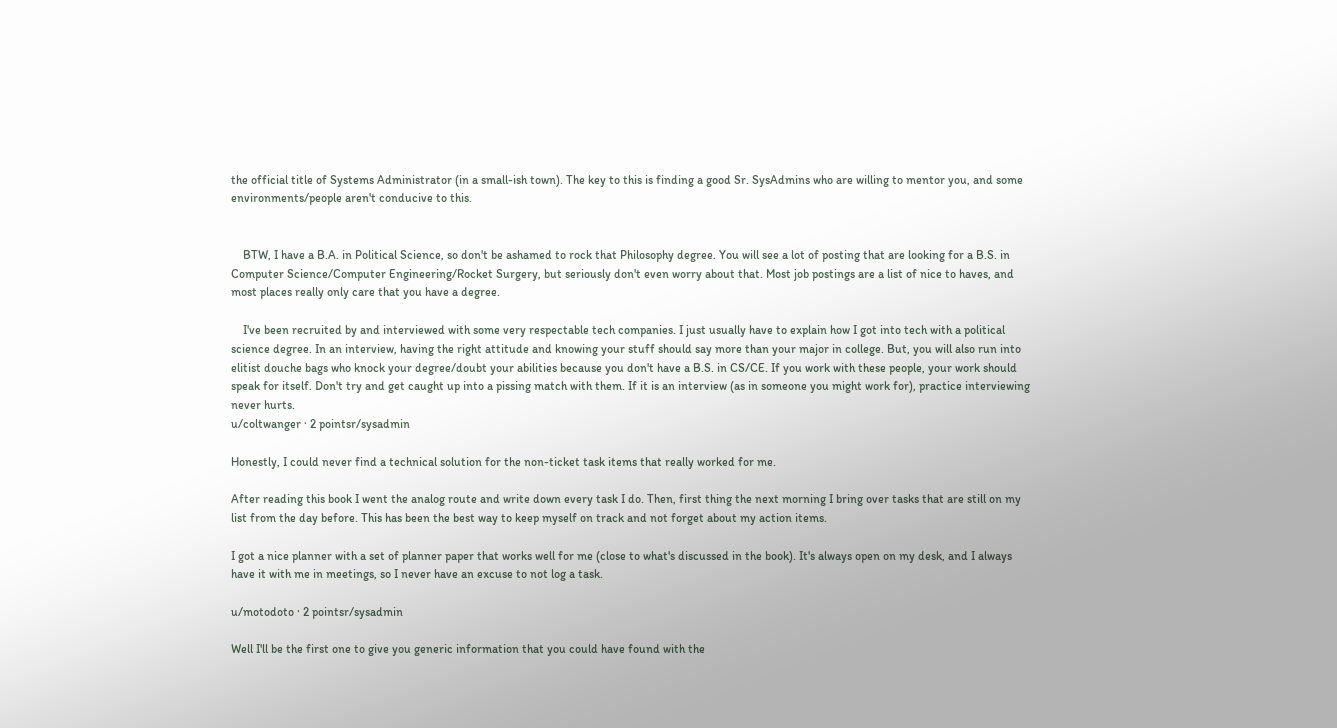the official title of Systems Administrator (in a small-ish town). The key to this is finding a good Sr. SysAdmins who are willing to mentor you, and some environments/people aren't conducive to this.


    BTW, I have a B.A. in Political Science, so don't be ashamed to rock that Philosophy degree. You will see a lot of posting that are looking for a B.S. in Computer Science/Computer Engineering/Rocket Surgery, but seriously don't even worry about that. Most job postings are a list of nice to haves, and most places really only care that you have a degree.

    I've been recruited by and interviewed with some very respectable tech companies. I just usually have to explain how I got into tech with a political science degree. In an interview, having the right attitude and knowing your stuff should say more than your major in college. But, you will also run into elitist douche bags who knock your degree/doubt your abilities because you don't have a B.S. in CS/CE. If you work with these people, your work should speak for itself. Don't try and get caught up into a pissing match with them. If it is an interview (as in someone you might work for), practice interviewing never hurts.
u/coltwanger · 2 pointsr/sysadmin

Honestly, I could never find a technical solution for the non-ticket task items that really worked for me.

After reading this book I went the analog route and write down every task I do. Then, first thing the next morning I bring over tasks that are still on my list from the day before. This has been the best way to keep myself on track and not forget about my action items.

I got a nice planner with a set of planner paper that works well for me (close to what's discussed in the book). It's always open on my desk, and I always have it with me in meetings, so I never have an excuse to not log a task.

u/motodoto · 2 pointsr/sysadmin

Well I'll be the first one to give you generic information that you could have found with the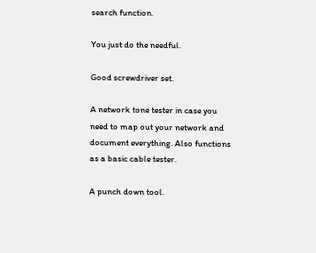search function.

You just do the needful.

Good screwdriver set.

A network tone tester in case you need to map out your network and document everything. Also functions as a basic cable tester.

A punch down tool.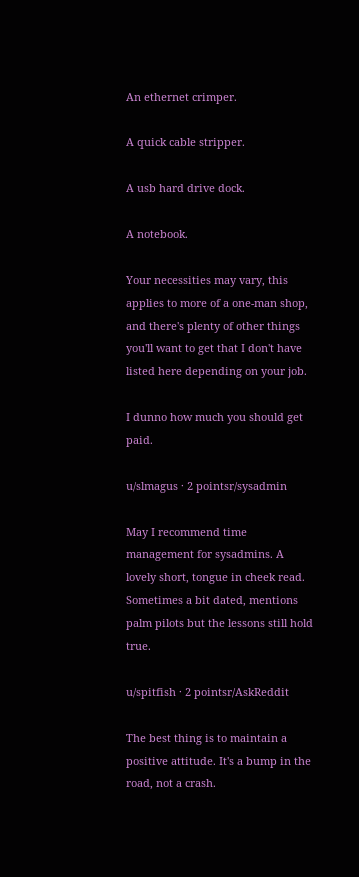An ethernet crimper.

A quick cable stripper.

A usb hard drive dock.

A notebook.

Your necessities may vary, this applies to more of a one-man shop, and there's plenty of other things you'll want to get that I don't have listed here depending on your job.

I dunno how much you should get paid.

u/slmagus · 2 pointsr/sysadmin

May I recommend time management for sysadmins. A lovely short, tongue in cheek read. Sometimes a bit dated, mentions palm pilots but the lessons still hold true.

u/spitfish · 2 pointsr/AskReddit

The best thing is to maintain a positive attitude. It's a bump in the road, not a crash.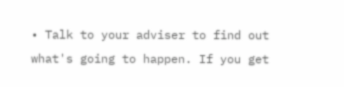• Talk to your adviser to find out what's going to happen. If you get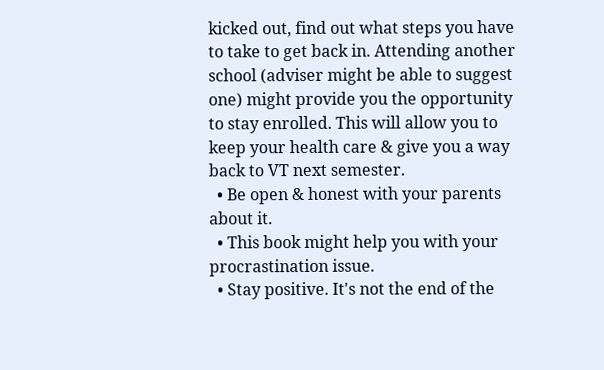kicked out, find out what steps you have to take to get back in. Attending another school (adviser might be able to suggest one) might provide you the opportunity to stay enrolled. This will allow you to keep your health care & give you a way back to VT next semester.
  • Be open & honest with your parents about it.
  • This book might help you with your procrastination issue.
  • Stay positive. It's not the end of the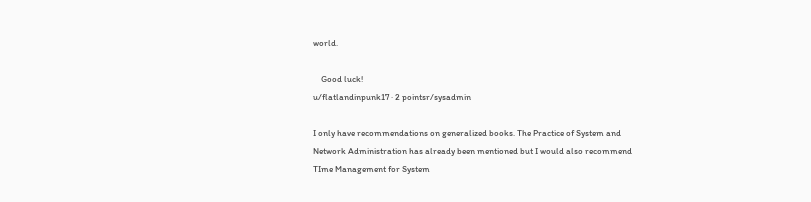world.

    Good luck!
u/flatlandinpunk17 · 2 pointsr/sysadmin

I only have recommendations on generalized books. The Practice of System and Network Administration has already been mentioned but I would also recommend TIme Management for System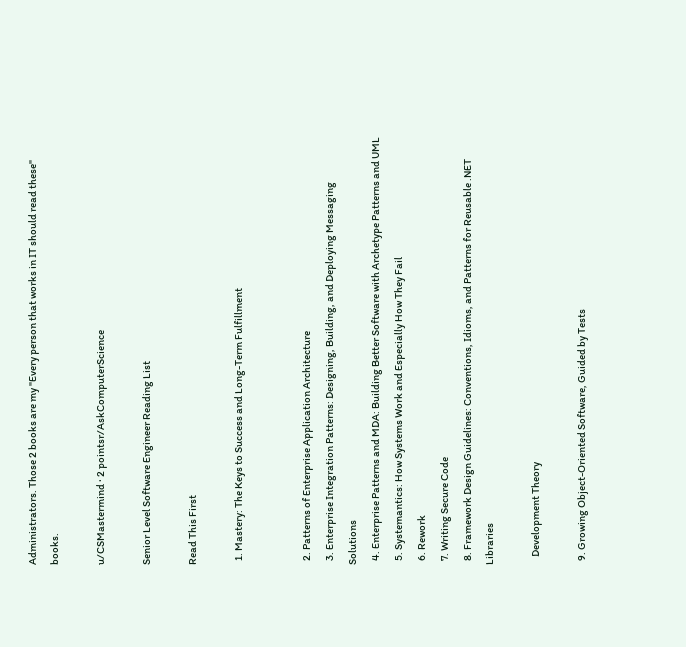Administrators. Those 2 books are my "Every person that works in IT should read these" books.

u/CSMastermind · 2 pointsr/AskComputerScience

Senior Level Software Engineer Reading List

Read This First

  1. Mastery: The Keys to Success and Long-Term Fulfillment


  2. Patterns of Enterprise Application Architecture
  3. Enterprise Integration Patterns: Designing, Building, and Deploying Messaging Solutions
  4. Enterprise Patterns and MDA: Building Better Software with Archetype Patterns and UML
  5. Systemantics: How Systems Work and Especially How They Fail
  6. Rework
  7. Writing Secure Code
  8. Framework Design Guidelines: Conventions, Idioms, and Patterns for Reusable .NET Libraries

    Development Theory

  9. Growing Object-Oriented Software, Guided by Tests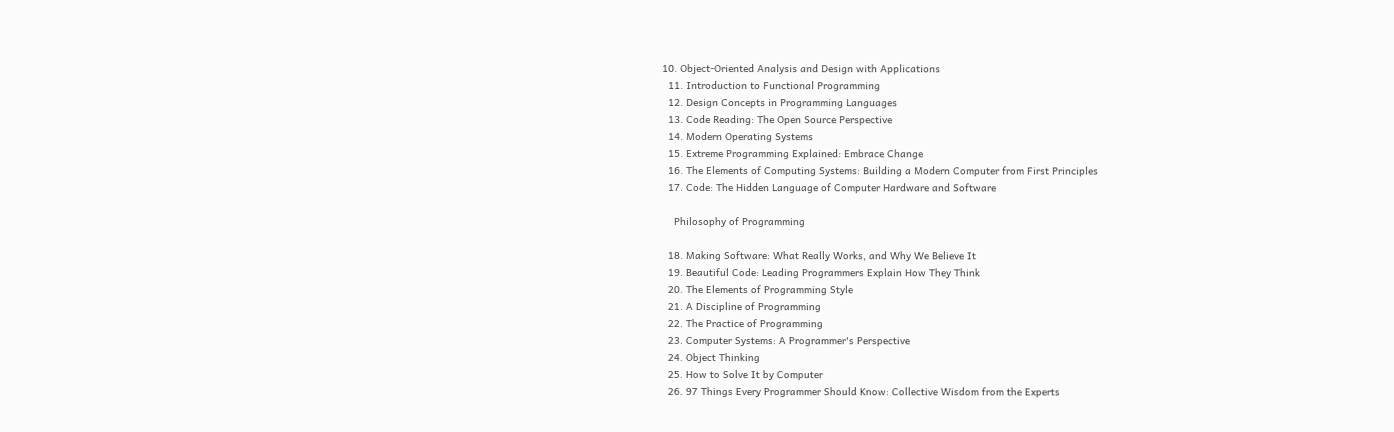10. Object-Oriented Analysis and Design with Applications
  11. Introduction to Functional Programming
  12. Design Concepts in Programming Languages
  13. Code Reading: The Open Source Perspective
  14. Modern Operating Systems
  15. Extreme Programming Explained: Embrace Change
  16. The Elements of Computing Systems: Building a Modern Computer from First Principles
  17. Code: The Hidden Language of Computer Hardware and Software

    Philosophy of Programming

  18. Making Software: What Really Works, and Why We Believe It
  19. Beautiful Code: Leading Programmers Explain How They Think
  20. The Elements of Programming Style
  21. A Discipline of Programming
  22. The Practice of Programming
  23. Computer Systems: A Programmer's Perspective
  24. Object Thinking
  25. How to Solve It by Computer
  26. 97 Things Every Programmer Should Know: Collective Wisdom from the Experts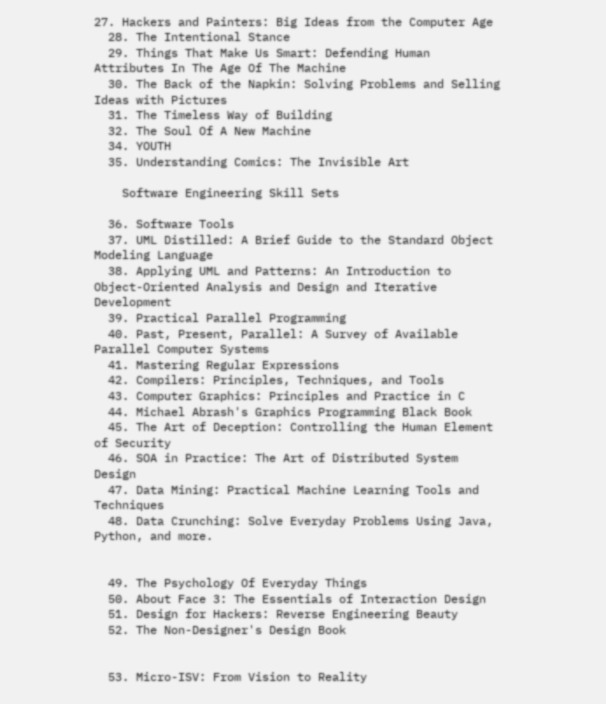27. Hackers and Painters: Big Ideas from the Computer Age
  28. The Intentional Stance
  29. Things That Make Us Smart: Defending Human Attributes In The Age Of The Machine
  30. The Back of the Napkin: Solving Problems and Selling Ideas with Pictures
  31. The Timeless Way of Building
  32. The Soul Of A New Machine
  34. YOUTH
  35. Understanding Comics: The Invisible Art

    Software Engineering Skill Sets

  36. Software Tools
  37. UML Distilled: A Brief Guide to the Standard Object Modeling Language
  38. Applying UML and Patterns: An Introduction to Object-Oriented Analysis and Design and Iterative Development
  39. Practical Parallel Programming
  40. Past, Present, Parallel: A Survey of Available Parallel Computer Systems
  41. Mastering Regular Expressions
  42. Compilers: Principles, Techniques, and Tools
  43. Computer Graphics: Principles and Practice in C
  44. Michael Abrash's Graphics Programming Black Book
  45. The Art of Deception: Controlling the Human Element of Security
  46. SOA in Practice: The Art of Distributed System Design
  47. Data Mining: Practical Machine Learning Tools and Techniques
  48. Data Crunching: Solve Everyday Problems Using Java, Python, and more.


  49. The Psychology Of Everyday Things
  50. About Face 3: The Essentials of Interaction Design
  51. Design for Hackers: Reverse Engineering Beauty
  52. The Non-Designer's Design Book


  53. Micro-ISV: From Vision to Reality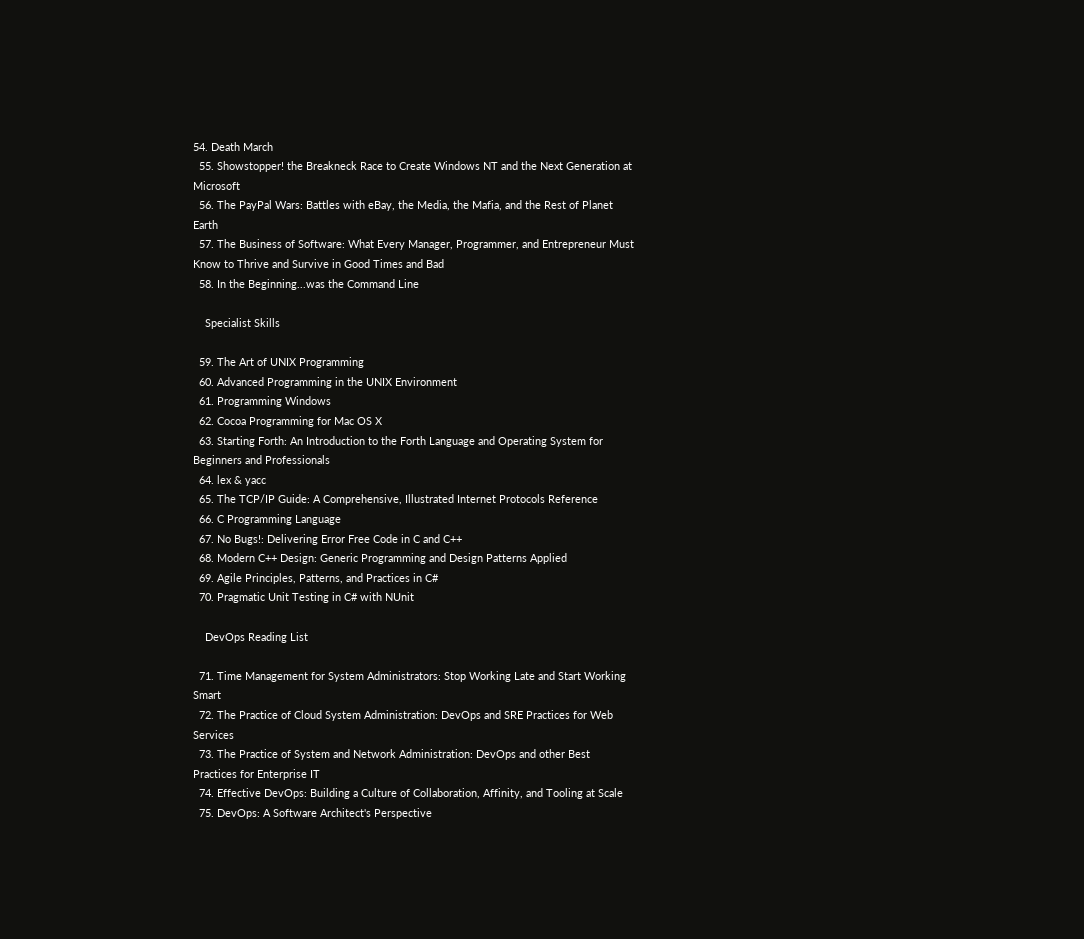54. Death March
  55. Showstopper! the Breakneck Race to Create Windows NT and the Next Generation at Microsoft
  56. The PayPal Wars: Battles with eBay, the Media, the Mafia, and the Rest of Planet Earth
  57. The Business of Software: What Every Manager, Programmer, and Entrepreneur Must Know to Thrive and Survive in Good Times and Bad
  58. In the Beginning...was the Command Line

    Specialist Skills

  59. The Art of UNIX Programming
  60. Advanced Programming in the UNIX Environment
  61. Programming Windows
  62. Cocoa Programming for Mac OS X
  63. Starting Forth: An Introduction to the Forth Language and Operating System for Beginners and Professionals
  64. lex & yacc
  65. The TCP/IP Guide: A Comprehensive, Illustrated Internet Protocols Reference
  66. C Programming Language
  67. No Bugs!: Delivering Error Free Code in C and C++
  68. Modern C++ Design: Generic Programming and Design Patterns Applied
  69. Agile Principles, Patterns, and Practices in C#
  70. Pragmatic Unit Testing in C# with NUnit

    DevOps Reading List

  71. Time Management for System Administrators: Stop Working Late and Start Working Smart
  72. The Practice of Cloud System Administration: DevOps and SRE Practices for Web Services
  73. The Practice of System and Network Administration: DevOps and other Best Practices for Enterprise IT
  74. Effective DevOps: Building a Culture of Collaboration, Affinity, and Tooling at Scale
  75. DevOps: A Software Architect's Perspective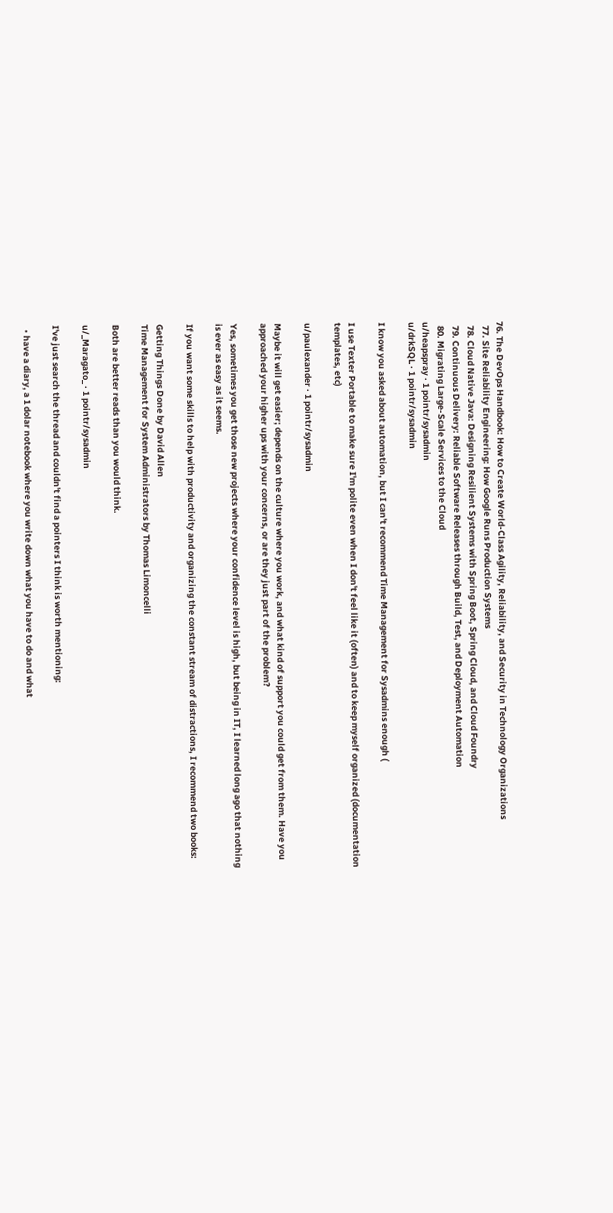76. The DevOps Handbook: How to Create World-Class Agility, Reliability, and Security in Technology Organizations
  77. Site Reliability Engineering: How Google Runs Production Systems
  78. Cloud Native Java: Designing Resilient Systems with Spring Boot, Spring Cloud, and Cloud Foundry
  79. Continuous Delivery: Reliable Software Releases through Build, Test, and Deployment Automation
  80. Migrating Large-Scale Services to the Cloud
u/heapspray · 1 pointr/sysadmin
u/drkSQL · 1 pointr/sysadmin

I know you asked about automation, but I can't recommend Time Management for Sysadmins enough (

I use Texter Portable to make sure I'm polite even when I don't feel like it (often) and to keep myself organized (documentation templates, etc)

u/paulexander · 1 pointr/sysadmin

Maybe it will get easier; depends on the culture where you work, and what kind of support you could get from them. Have you approached your higher ups with your concerns, or are they just part of the problem?

Yes, sometimes you get those new projects where your confidence level is high, but being in IT, I learned long ago that nothing is ever as easy as it seems.

If you want some skills to help with productivity and organizing the constant stream of distractions, I recommend two books:

Getting Things Done by David Allen
Time Management for System Administrators by Thomas Limoncelli

Both are better reads than you would think.

u/_Maragato_ · 1 pointr/sysadmin

I've just search the thread and couldn't find a pointers I think is worth mentioning:

  • have a diary, a 1 dolar notebook where you write down what you have to do and what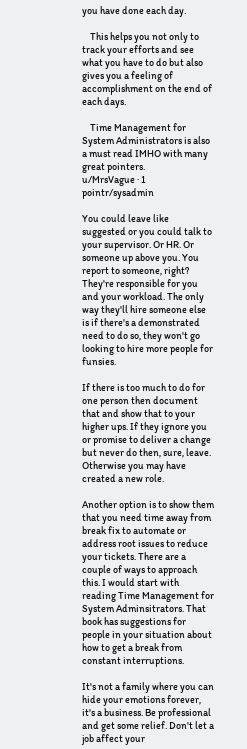you have done each day.

    This helps you not only to track your efforts and see what you have to do but also gives you a feeling of accomplishment on the end of each days.

    Time Management for System Administrators is also a must read IMHO with many great pointers.
u/MrsVague · 1 pointr/sysadmin

You could leave like suggested or you could talk to your supervisor. Or HR. Or someone up above you. You report to someone, right? They're responsible for you and your workload. The only way they'll hire someone else is if there's a demonstrated need to do so, they won't go looking to hire more people for funsies.

If there is too much to do for one person then document that and show that to your higher ups. If they ignore you or promise to deliver a change but never do then, sure, leave. Otherwise you may have created a new role.

Another option is to show them that you need time away from break fix to automate or address root issues to reduce your tickets. There are a couple of ways to approach this. I would start with reading Time Management for System Adminsitrators. That book has suggestions for people in your situation about how to get a break from constant interruptions.

It's not a family where you can hide your emotions forever, it's a business. Be professional and get some relief. Don't let a job affect your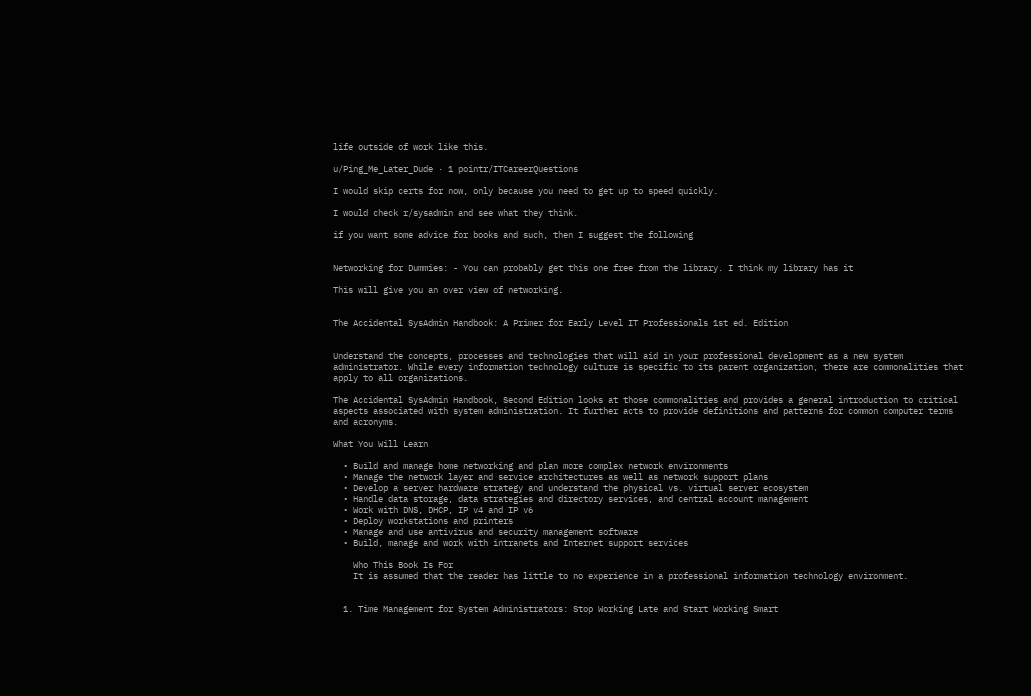life outside of work like this.

u/Ping_Me_Later_Dude · 1 pointr/ITCareerQuestions

I would skip certs for now, only because you need to get up to speed quickly.

I would check r/sysadmin and see what they think.

if you want some advice for books and such, then I suggest the following


Networking for Dummies: - You can probably get this one free from the library. I think my library has it

This will give you an over view of networking.


The Accidental SysAdmin Handbook: A Primer for Early Level IT Professionals 1st ed. Edition


Understand the concepts, processes and technologies that will aid in your professional development as a new system administrator. While every information technology culture is specific to its parent organization, there are commonalities that apply to all organizations.

The Accidental SysAdmin Handbook, Second Edition looks at those commonalities and provides a general introduction to critical aspects associated with system administration. It further acts to provide definitions and patterns for common computer terms and acronyms.

What You Will Learn

  • Build and manage home networking and plan more complex network environments
  • Manage the network layer and service architectures as well as network support plans
  • Develop a server hardware strategy and understand the physical vs. virtual server ecosystem
  • Handle data storage, data strategies and directory services, and central account management
  • Work with DNS, DHCP, IP v4 and IP v6
  • Deploy workstations and printers
  • Manage and use antivirus and security management software
  • Build, manage and work with intranets and Internet support services

    Who This Book Is For
    It is assumed that the reader has little to no experience in a professional information technology environment.


  1. Time Management for System Administrators: Stop Working Late and Start Working Smart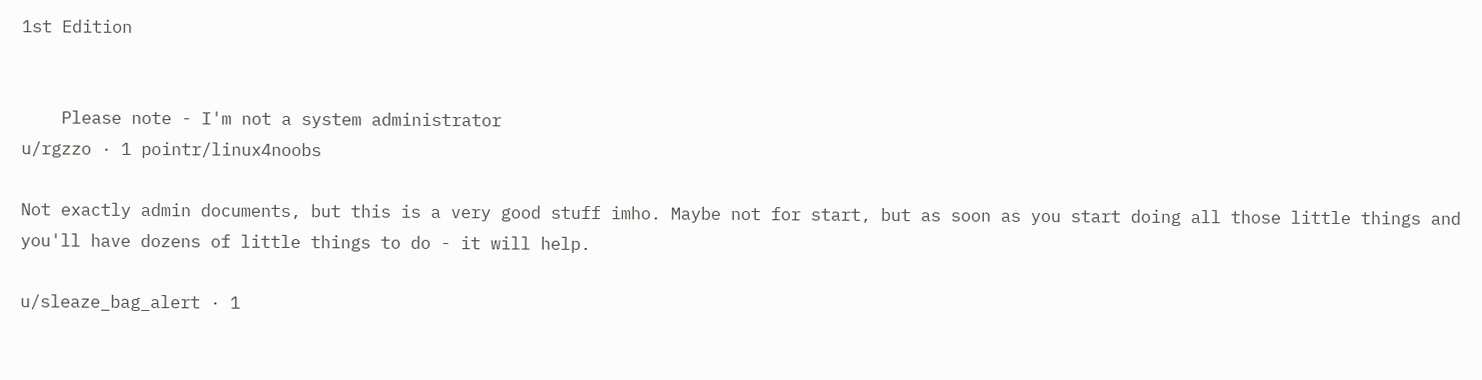1st Edition


    Please note - I'm not a system administrator
u/rgzzo · 1 pointr/linux4noobs

Not exactly admin documents, but this is a very good stuff imho. Maybe not for start, but as soon as you start doing all those little things and you'll have dozens of little things to do - it will help.

u/sleaze_bag_alert · 1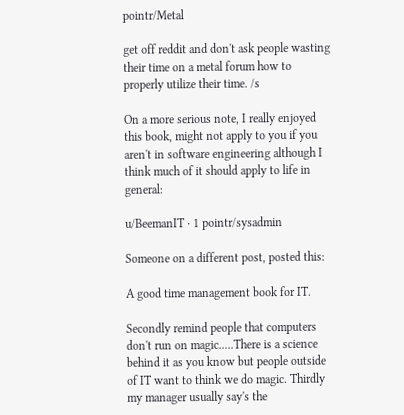pointr/Metal

get off reddit and don't ask people wasting their time on a metal forum how to properly utilize their time. /s

On a more serious note, I really enjoyed this book, might not apply to you if you aren't in software engineering although I think much of it should apply to life in general:

u/BeemanIT · 1 pointr/sysadmin

Someone on a different post, posted this:

A good time management book for IT.

Secondly remind people that computers don't run on magic.....There is a science behind it as you know but people outside of IT want to think we do magic. Thirdly my manager usually say's the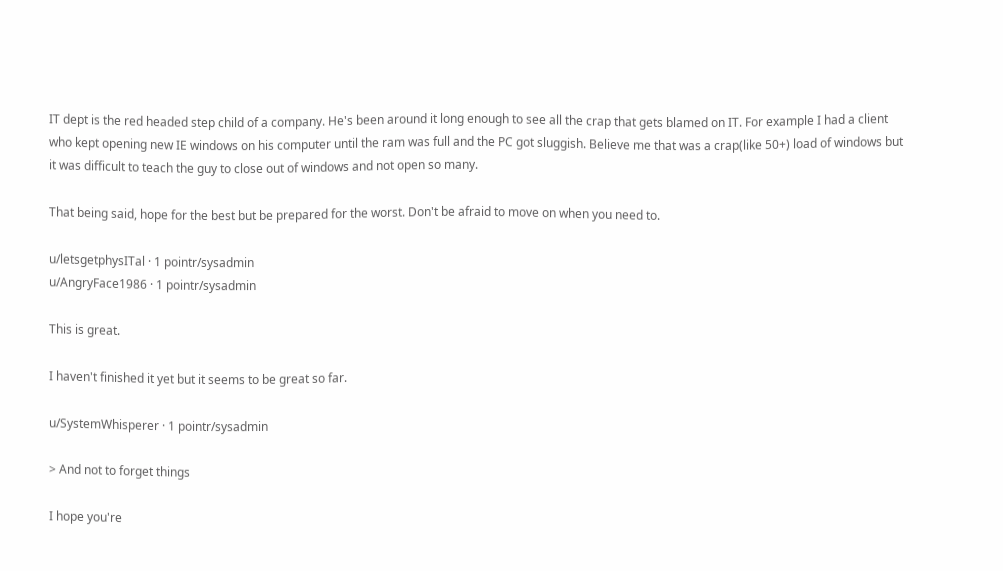IT dept is the red headed step child of a company. He's been around it long enough to see all the crap that gets blamed on IT. For example I had a client who kept opening new IE windows on his computer until the ram was full and the PC got sluggish. Believe me that was a crap(like 50+) load of windows but it was difficult to teach the guy to close out of windows and not open so many.

That being said, hope for the best but be prepared for the worst. Don't be afraid to move on when you need to.

u/letsgetphysITal · 1 pointr/sysadmin
u/AngryFace1986 · 1 pointr/sysadmin

This is great.

I haven't finished it yet but it seems to be great so far.

u/SystemWhisperer · 1 pointr/sysadmin

> And not to forget things

I hope you're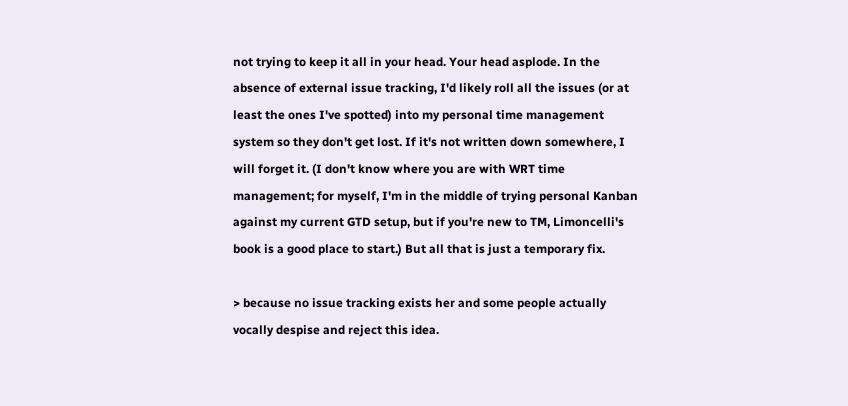not trying to keep it all in your head. Your head asplode. In the absence of external issue tracking, I'd likely roll all the issues (or at least the ones I've spotted) into my personal time management system so they don't get lost. If it's not written down somewhere, I will forget it. (I don't know where you are with WRT time management; for myself, I'm in the middle of trying personal Kanban against my current GTD setup, but if you're new to TM, Limoncelli's book is a good place to start.) But all that is just a temporary fix.

> because no issue tracking exists her and some people actually vocally despise and reject this idea.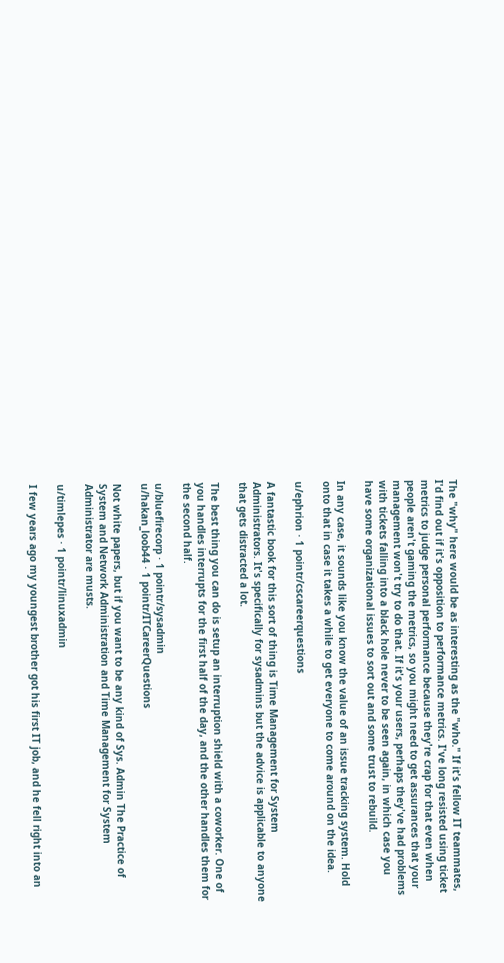The "why" here would be as interesting as the "who." If it's fellow IT teammates, I'd find out if it's opposition to performance metrics. I've long resisted using ticket metrics to judge personal performance because they're crap for that even when people aren't gaming the metrics, so you might need to get assurances that your management won't try to do that. If it's your users, perhaps they've had problems with tickets falling into a black hole never to be seen again, in which case you have some organizational issues to sort out and some trust to rebuild.

In any case, it sounds like you know the value of an issue tracking system. Hold onto that in case it takes a while to get everyone to come around on the idea.

u/ephrion · 1 pointr/cscareerquestions

A fantastic book for this sort of thing is Time Management for System Administrators. It's specifically for sysadmins but the advice is applicable to anyone that gets distracted a lot.

The best thing you can do is setup an interruption shield with a coworker. One of you handles interrupts for the first half of the day, and the other handles them for the second half.

u/bluefirecorp · 1 pointr/sysadmin
u/hakan_loob44 · 1 pointr/ITCareerQuestions

Not white papers, but if you want to be any kind of Sys. Admin The Practice of System and Network Administration and Time Management for System Administrator are musts.

u/timlepes · 1 pointr/linuxadmin

I few years ago my youngest brother got his first IT job, and he fell right into an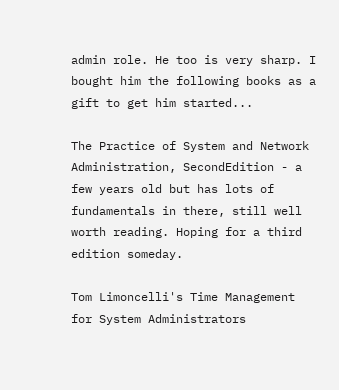admin role. He too is very sharp. I bought him the following books as a gift to get him started...

The Practice of System and Network Administration, SecondEdition - a few years old but has lots of fundamentals in there, still well worth reading. Hoping for a third edition someday.

Tom Limoncelli's Time Management for System Administrators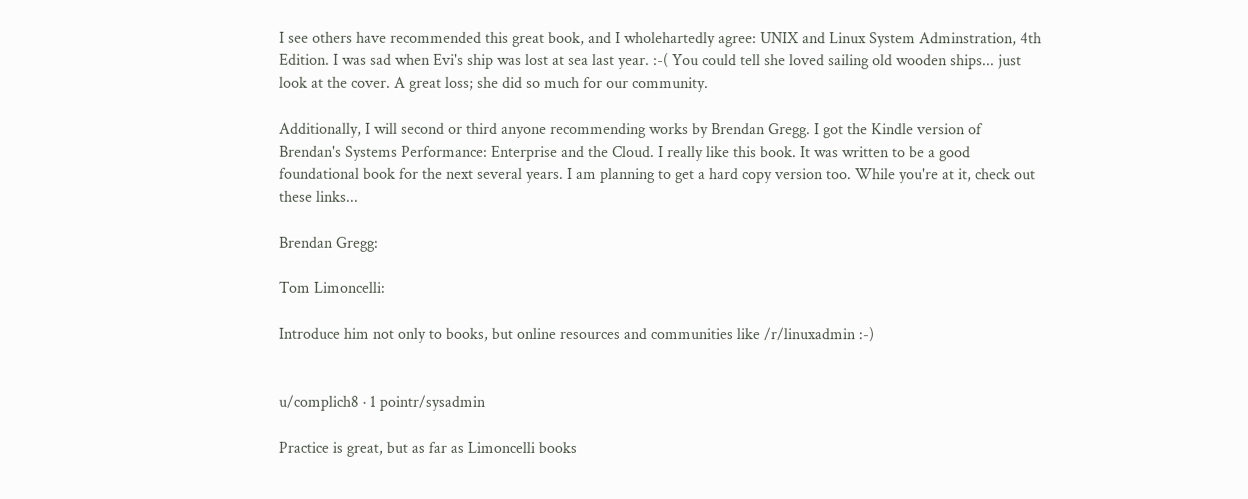I see others have recommended this great book, and I wholehartedly agree: UNIX and Linux System Adminstration, 4th Edition. I was sad when Evi's ship was lost at sea last year. :-( You could tell she loved sailing old wooden ships... just look at the cover. A great loss; she did so much for our community.

Additionally, I will second or third anyone recommending works by Brendan Gregg. I got the Kindle version of Brendan's Systems Performance: Enterprise and the Cloud. I really like this book. It was written to be a good foundational book for the next several years. I am planning to get a hard copy version too. While you're at it, check out these links...

Brendan Gregg:

Tom Limoncelli:

Introduce him not only to books, but online resources and communities like /r/linuxadmin :-)


u/complich8 · 1 pointr/sysadmin

Practice is great, but as far as Limoncelli books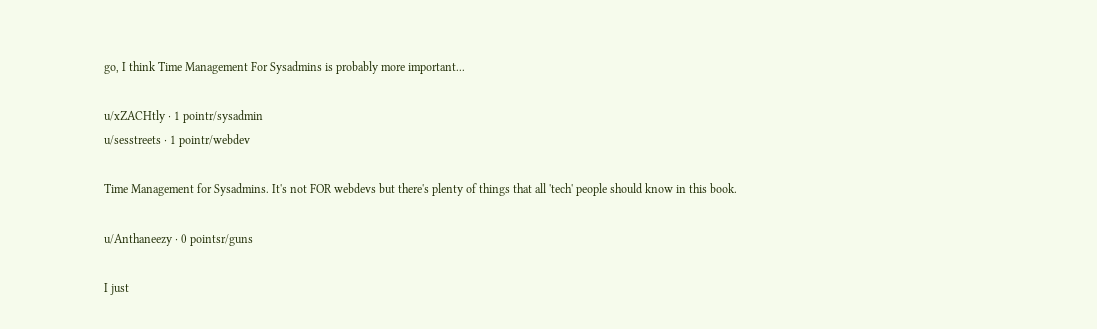go, I think Time Management For Sysadmins is probably more important...

u/xZACHtly · 1 pointr/sysadmin
u/sesstreets · 1 pointr/webdev

Time Management for Sysadmins. It's not FOR webdevs but there's plenty of things that all 'tech' people should know in this book.

u/Anthaneezy · 0 pointsr/guns

I just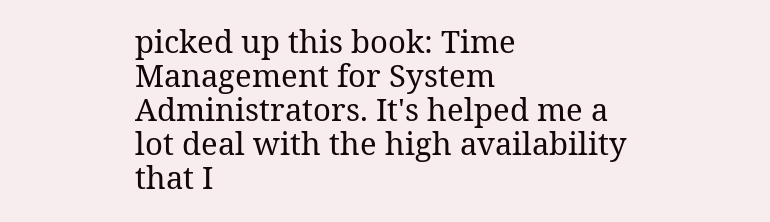picked up this book: Time Management for System Administrators. It's helped me a lot deal with the high availability that I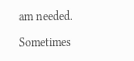am needed.

Sometimes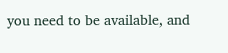you need to be available, and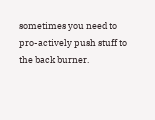sometimes you need to pro-actively push stuff to the back burner.